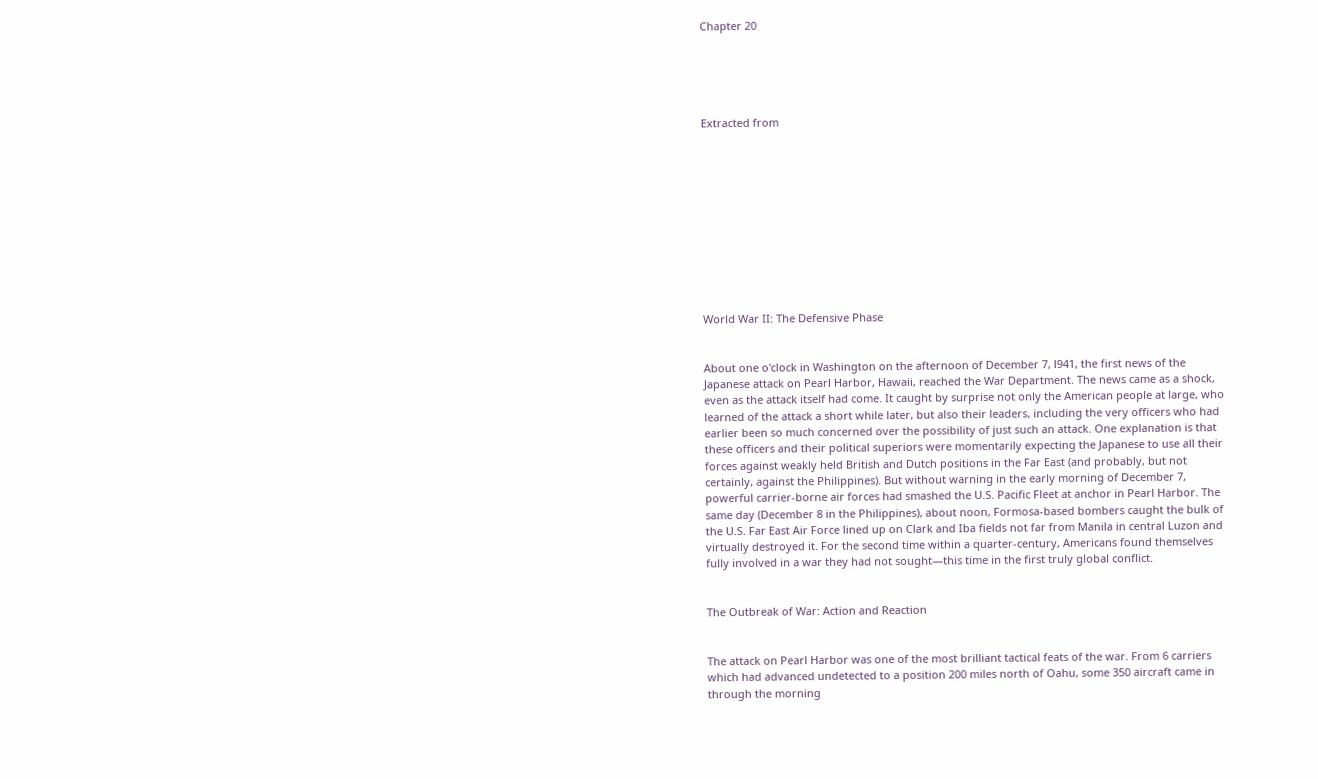Chapter 20





Extracted from











World War II: The Defensive Phase


About one o'clock in Washington on the afternoon of December 7, l941, the first news of the Japanese attack on Pearl Harbor, Hawaii, reached the War Department. The news came as a shock, even as the attack itself had come. It caught by surprise not only the American people at large, who learned of the attack a short while later, but also their leaders, including the very officers who had earlier been so much concerned over the possibility of just such an attack. One explanation is that these officers and their political superiors were momentarily expecting the Japanese to use all their forces against weakly held British and Dutch positions in the Far East (and probably, but not certainly, against the Philippines). But without warning in the early morning of December 7, powerful carrier-borne air forces had smashed the U.S. Pacific Fleet at anchor in Pearl Harbor. The same day (December 8 in the Philippines), about noon, Formosa-based bombers caught the bulk of the U.S. Far East Air Force lined up on Clark and Iba fields not far from Manila in central Luzon and virtually destroyed it. For the second time within a quarter-century, Americans found themselves fully involved in a war they had not sought—this time in the first truly global conflict.


The Outbreak of War: Action and Reaction


The attack on Pearl Harbor was one of the most brilliant tactical feats of the war. From 6 carriers which had advanced undetected to a position 200 miles north of Oahu, some 350 aircraft came in through the morning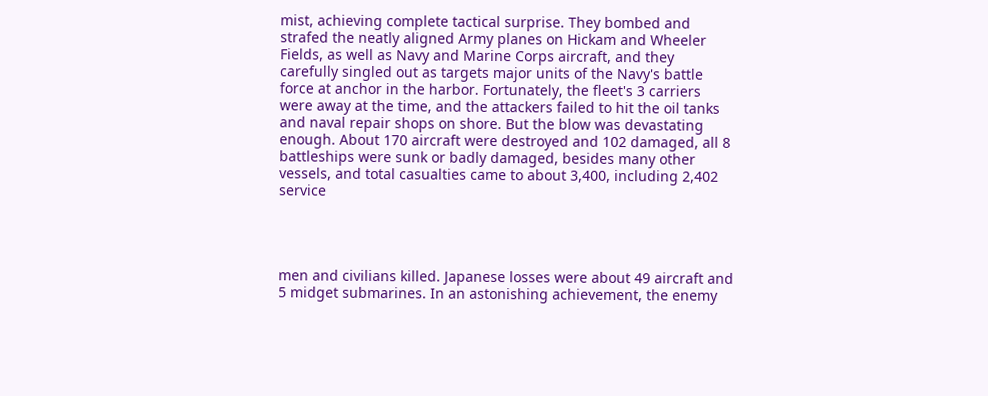mist, achieving complete tactical surprise. They bombed and strafed the neatly aligned Army planes on Hickam and Wheeler Fields, as well as Navy and Marine Corps aircraft, and they carefully singled out as targets major units of the Navy's battle force at anchor in the harbor. Fortunately, the fleet's 3 carriers were away at the time, and the attackers failed to hit the oil tanks and naval repair shops on shore. But the blow was devastating enough. About 170 aircraft were destroyed and 102 damaged, all 8 battleships were sunk or badly damaged, besides many other vessels, and total casualties came to about 3,400, including 2,402 service




men and civilians killed. Japanese losses were about 49 aircraft and 5 midget submarines. In an astonishing achievement, the enemy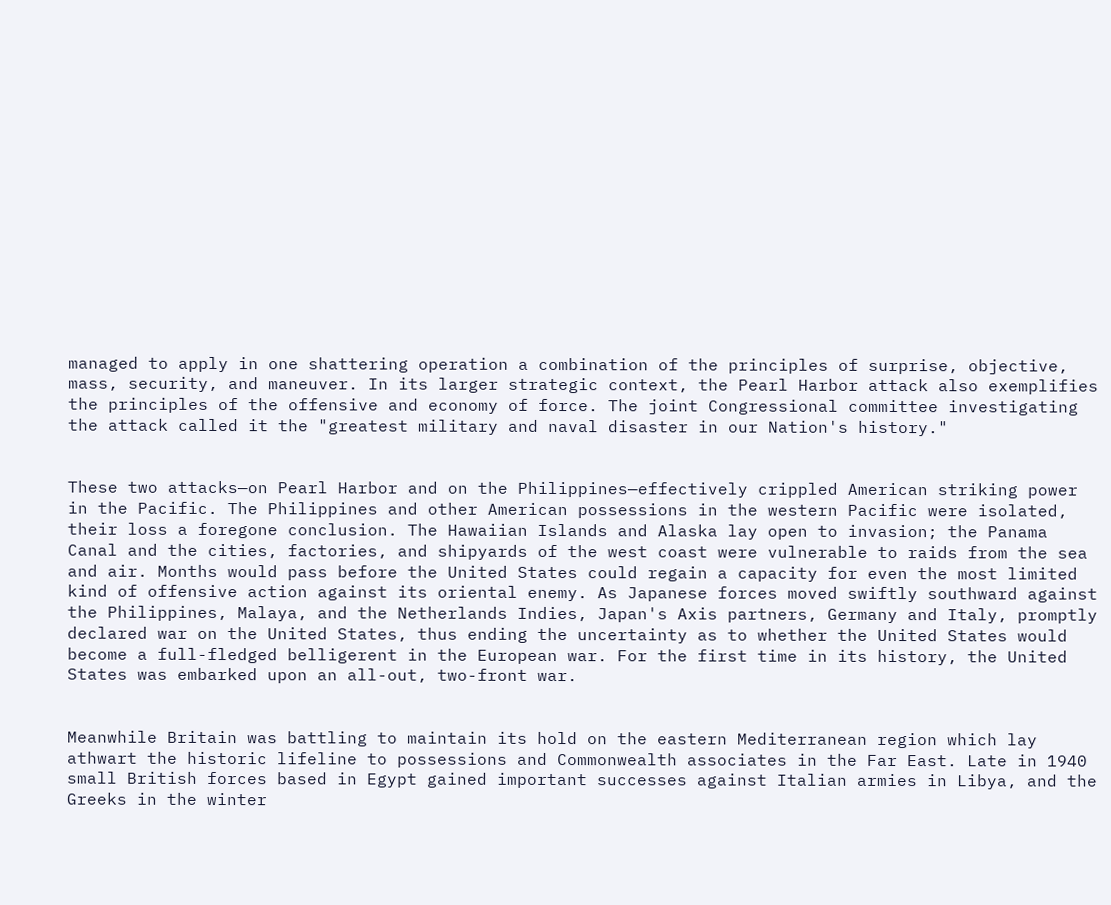managed to apply in one shattering operation a combination of the principles of surprise, objective, mass, security, and maneuver. In its larger strategic context, the Pearl Harbor attack also exemplifies the principles of the offensive and economy of force. The joint Congressional committee investigating the attack called it the "greatest military and naval disaster in our Nation's history."


These two attacks—on Pearl Harbor and on the Philippines—effectively crippled American striking power in the Pacific. The Philippines and other American possessions in the western Pacific were isolated, their loss a foregone conclusion. The Hawaiian Islands and Alaska lay open to invasion; the Panama Canal and the cities, factories, and shipyards of the west coast were vulnerable to raids from the sea and air. Months would pass before the United States could regain a capacity for even the most limited kind of offensive action against its oriental enemy. As Japanese forces moved swiftly southward against the Philippines, Malaya, and the Netherlands Indies, Japan's Axis partners, Germany and Italy, promptly declared war on the United States, thus ending the uncertainty as to whether the United States would become a full-fledged belligerent in the European war. For the first time in its history, the United States was embarked upon an all-out, two-front war.


Meanwhile Britain was battling to maintain its hold on the eastern Mediterranean region which lay athwart the historic lifeline to possessions and Commonwealth associates in the Far East. Late in 1940 small British forces based in Egypt gained important successes against Italian armies in Libya, and the Greeks in the winter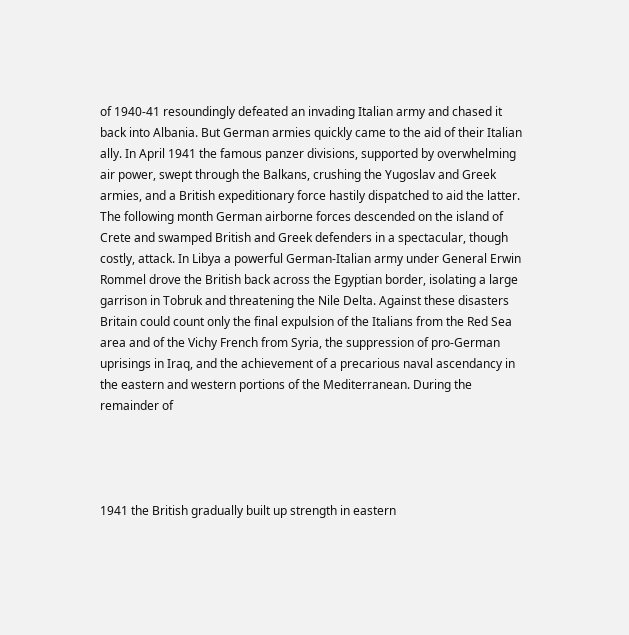of 1940-41 resoundingly defeated an invading Italian army and chased it back into Albania. But German armies quickly came to the aid of their Italian ally. In April 1941 the famous panzer divisions, supported by overwhelming air power, swept through the Balkans, crushing the Yugoslav and Greek armies, and a British expeditionary force hastily dispatched to aid the latter. The following month German airborne forces descended on the island of Crete and swamped British and Greek defenders in a spectacular, though costly, attack. In Libya a powerful German-Italian army under General Erwin Rommel drove the British back across the Egyptian border, isolating a large garrison in Tobruk and threatening the Nile Delta. Against these disasters Britain could count only the final expulsion of the Italians from the Red Sea area and of the Vichy French from Syria, the suppression of pro-German uprisings in Iraq, and the achievement of a precarious naval ascendancy in the eastern and western portions of the Mediterranean. During the remainder of




1941 the British gradually built up strength in eastern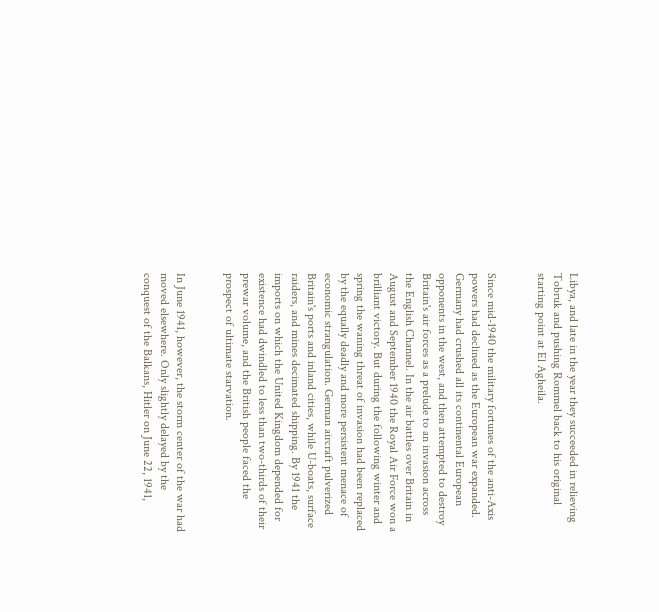Libya, and late in the year they succeeded in relieving Tobruk and pushing Rommel back to his original starting point at El Agheila.


Since mid-1940 the military fortunes of the anti-Axis powers had declined as the European war expanded. Germany had crushed all its continental European opponents in the west, and then attempted to destroy Britain's air forces as a prelude to an invasion across the English Channel. In the air battles over Britain in August and September 1940 the Royal Air Force won a brilliant victory. But during the following winter and spring the waning threat of invasion had been replaced by the equally deadly and more persistent menace of economic strangulation. German aircraft pulverized Britain's ports and inland cities, while U-boats, surface raiders, and mines decimated shipping. By 1941 the imports on which the United Kingdom depended for existence had dwindled to less than two-thirds of their prewar volume, and the British people faced the prospect of ultimate starvation.


In June 1941, however, the storm center of the war had moved elsewhere. Only slightly delayed by the conquest of the Balkans, Hitler on June 22, 1941,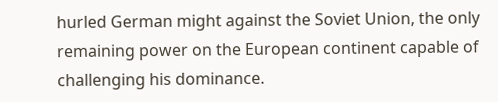hurled German might against the Soviet Union, the only remaining power on the European continent capable of challenging his dominance.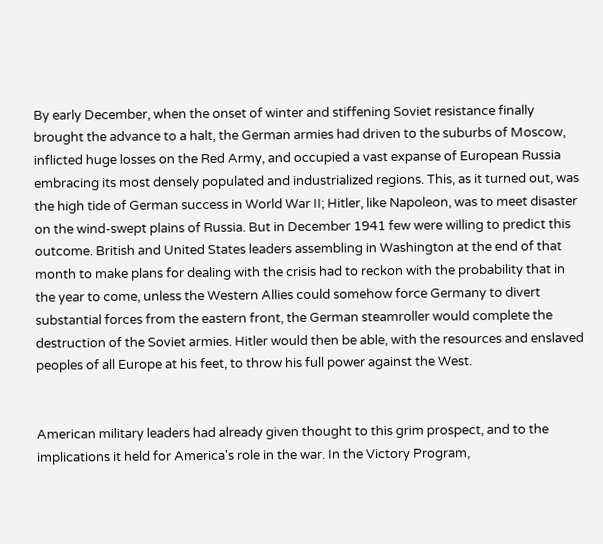By early December, when the onset of winter and stiffening Soviet resistance finally brought the advance to a halt, the German armies had driven to the suburbs of Moscow, inflicted huge losses on the Red Army, and occupied a vast expanse of European Russia embracing its most densely populated and industrialized regions. This, as it turned out, was the high tide of German success in World War II; Hitler, like Napoleon, was to meet disaster on the wind-swept plains of Russia. But in December 1941 few were willing to predict this outcome. British and United States leaders assembling in Washington at the end of that month to make plans for dealing with the crisis had to reckon with the probability that in the year to come, unless the Western Allies could somehow force Germany to divert substantial forces from the eastern front, the German steamroller would complete the destruction of the Soviet armies. Hitler would then be able, with the resources and enslaved peoples of all Europe at his feet, to throw his full power against the West.


American military leaders had already given thought to this grim prospect, and to the implications it held for America's role in the war. In the Victory Program,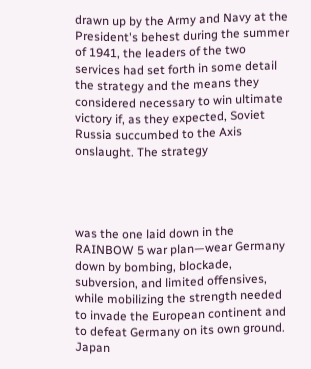drawn up by the Army and Navy at the President's behest during the summer of 1941, the leaders of the two services had set forth in some detail the strategy and the means they considered necessary to win ultimate victory if, as they expected, Soviet Russia succumbed to the Axis onslaught. The strategy




was the one laid down in the RAINBOW 5 war plan—wear Germany down by bombing, blockade, subversion, and limited offensives, while mobilizing the strength needed to invade the European continent and to defeat Germany on its own ground. Japan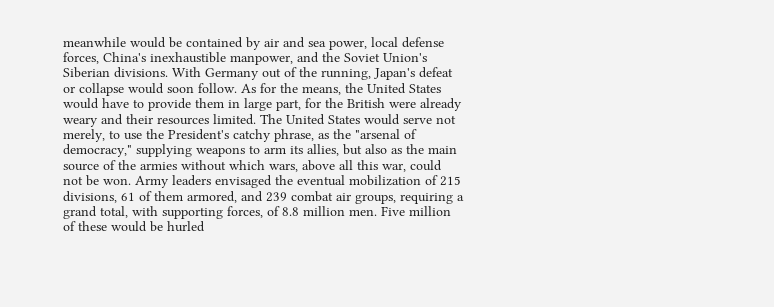meanwhile would be contained by air and sea power, local defense forces, China's inexhaustible manpower, and the Soviet Union's Siberian divisions. With Germany out of the running, Japan's defeat or collapse would soon follow. As for the means, the United States would have to provide them in large part, for the British were already weary and their resources limited. The United States would serve not merely, to use the President's catchy phrase, as the "arsenal of democracy," supplying weapons to arm its allies, but also as the main source of the armies without which wars, above all this war, could not be won. Army leaders envisaged the eventual mobilization of 215 divisions, 61 of them armored, and 239 combat air groups, requiring a grand total, with supporting forces, of 8.8 million men. Five million of these would be hurled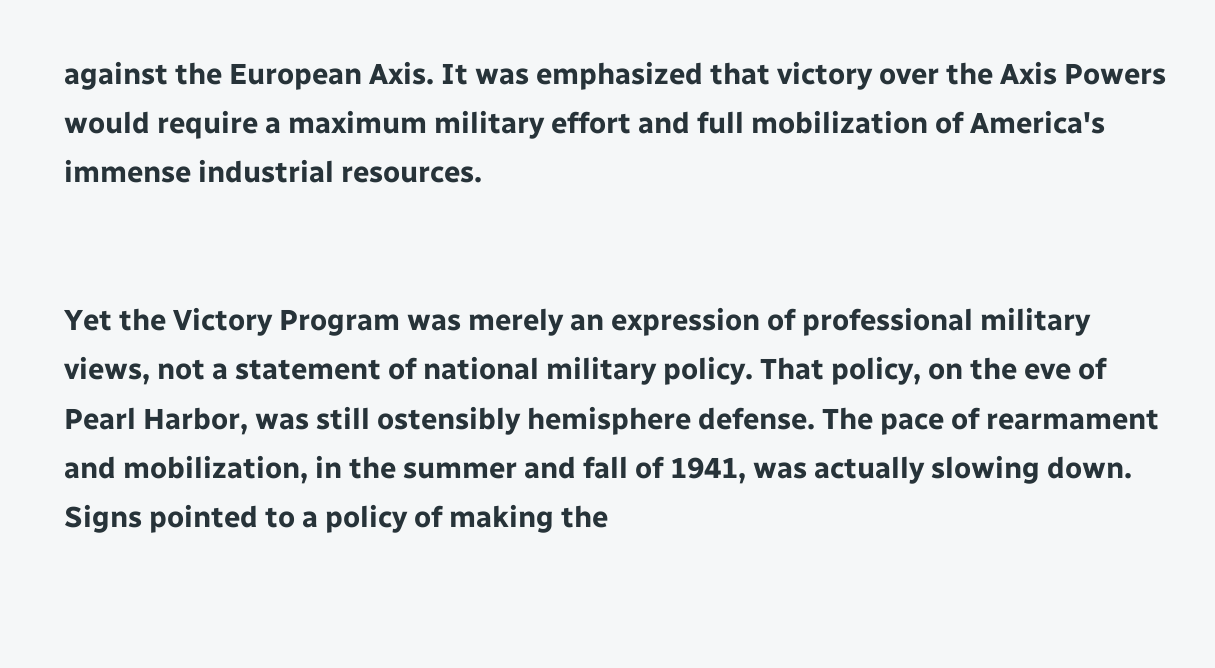against the European Axis. It was emphasized that victory over the Axis Powers would require a maximum military effort and full mobilization of America's immense industrial resources.


Yet the Victory Program was merely an expression of professional military views, not a statement of national military policy. That policy, on the eve of Pearl Harbor, was still ostensibly hemisphere defense. The pace of rearmament and mobilization, in the summer and fall of 1941, was actually slowing down. Signs pointed to a policy of making the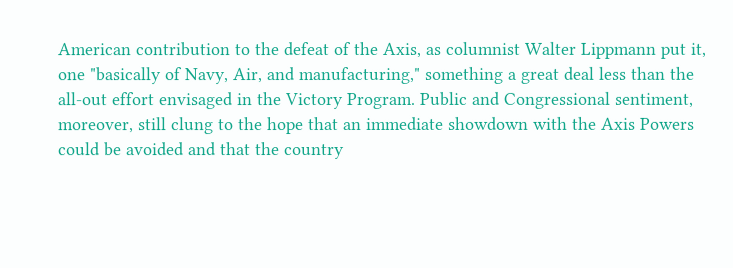American contribution to the defeat of the Axis, as columnist Walter Lippmann put it, one "basically of Navy, Air, and manufacturing," something a great deal less than the all-out effort envisaged in the Victory Program. Public and Congressional sentiment, moreover, still clung to the hope that an immediate showdown with the Axis Powers could be avoided and that the country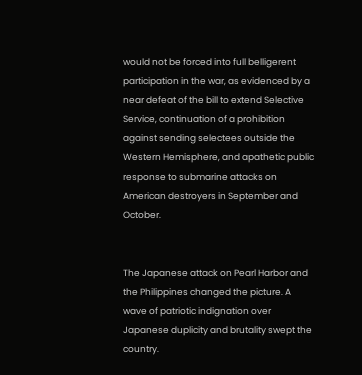would not be forced into full belligerent participation in the war, as evidenced by a near defeat of the bill to extend Selective Service, continuation of a prohibition against sending selectees outside the Western Hemisphere, and apathetic public response to submarine attacks on American destroyers in September and October.


The Japanese attack on Pearl Harbor and the Philippines changed the picture. A wave of patriotic indignation over Japanese duplicity and brutality swept the country.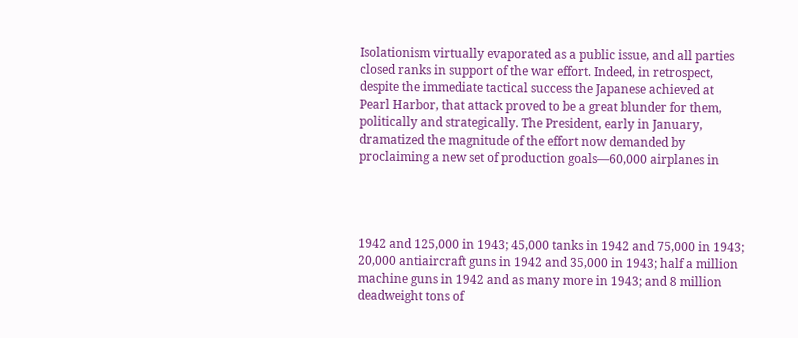Isolationism virtually evaporated as a public issue, and all parties closed ranks in support of the war effort. Indeed, in retrospect, despite the immediate tactical success the Japanese achieved at Pearl Harbor, that attack proved to be a great blunder for them, politically and strategically. The President, early in January, dramatized the magnitude of the effort now demanded by proclaiming a new set of production goals—60,000 airplanes in




1942 and 125,000 in 1943; 45,000 tanks in 1942 and 75,000 in 1943; 20,000 antiaircraft guns in 1942 and 35,000 in 1943; half a million machine guns in 1942 and as many more in 1943; and 8 million deadweight tons of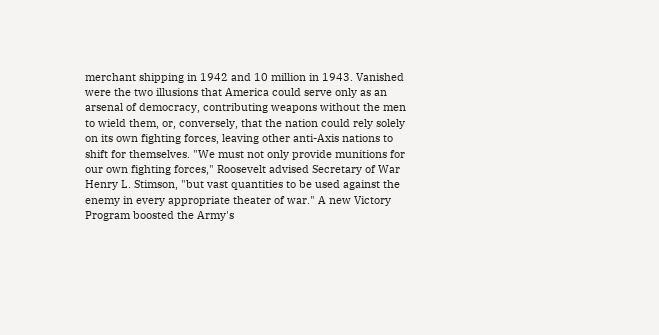merchant shipping in 1942 and 10 million in 1943. Vanished were the two illusions that America could serve only as an arsenal of democracy, contributing weapons without the men to wield them, or, conversely, that the nation could rely solely on its own fighting forces, leaving other anti-Axis nations to shift for themselves. "We must not only provide munitions for our own fighting forces," Roosevelt advised Secretary of War Henry L. Stimson, "but vast quantities to be used against the enemy in every appropriate theater of war." A new Victory Program boosted the Army's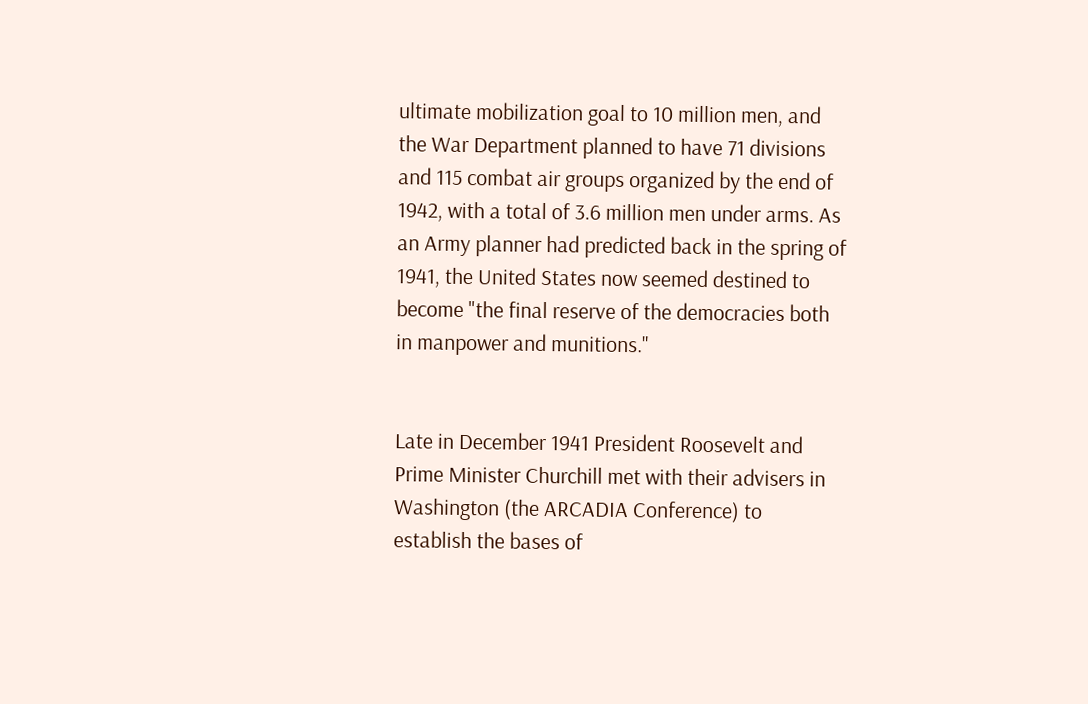ultimate mobilization goal to 10 million men, and the War Department planned to have 71 divisions and 115 combat air groups organized by the end of 1942, with a total of 3.6 million men under arms. As an Army planner had predicted back in the spring of 1941, the United States now seemed destined to become "the final reserve of the democracies both in manpower and munitions."


Late in December 1941 President Roosevelt and Prime Minister Churchill met with their advisers in Washington (the ARCADIA Conference) to establish the bases of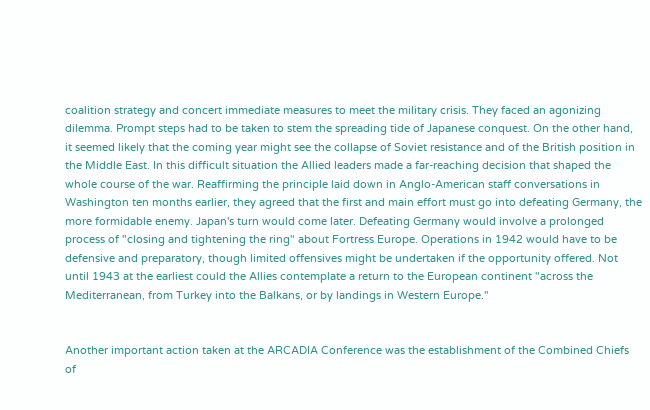coalition strategy and concert immediate measures to meet the military crisis. They faced an agonizing dilemma. Prompt steps had to be taken to stem the spreading tide of Japanese conquest. On the other hand, it seemed likely that the coming year might see the collapse of Soviet resistance and of the British position in the Middle East. In this difficult situation the Allied leaders made a far-reaching decision that shaped the whole course of the war. Reaffirming the principle laid down in Anglo-American staff conversations in Washington ten months earlier, they agreed that the first and main effort must go into defeating Germany, the more formidable enemy. Japan's turn would come later. Defeating Germany would involve a prolonged process of "closing and tightening the ring" about Fortress Europe. Operations in 1942 would have to be defensive and preparatory, though limited offensives might be undertaken if the opportunity offered. Not until 1943 at the earliest could the Allies contemplate a return to the European continent "across the Mediterranean, from Turkey into the Balkans, or by landings in Western Europe."


Another important action taken at the ARCADIA Conference was the establishment of the Combined Chiefs of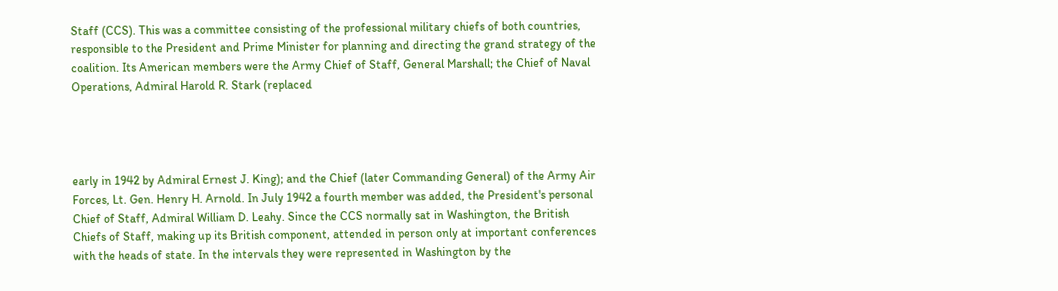Staff (CCS). This was a committee consisting of the professional military chiefs of both countries, responsible to the President and Prime Minister for planning and directing the grand strategy of the coalition. Its American members were the Army Chief of Staff, General Marshall; the Chief of Naval Operations, Admiral Harold R. Stark (replaced




early in 1942 by Admiral Ernest J. King); and the Chief (later Commanding General) of the Army Air Forces, Lt. Gen. Henry H. Arnold. In July 1942 a fourth member was added, the President's personal Chief of Staff, Admiral William D. Leahy. Since the CCS normally sat in Washington, the British Chiefs of Staff, making up its British component, attended in person only at important conferences with the heads of state. In the intervals they were represented in Washington by the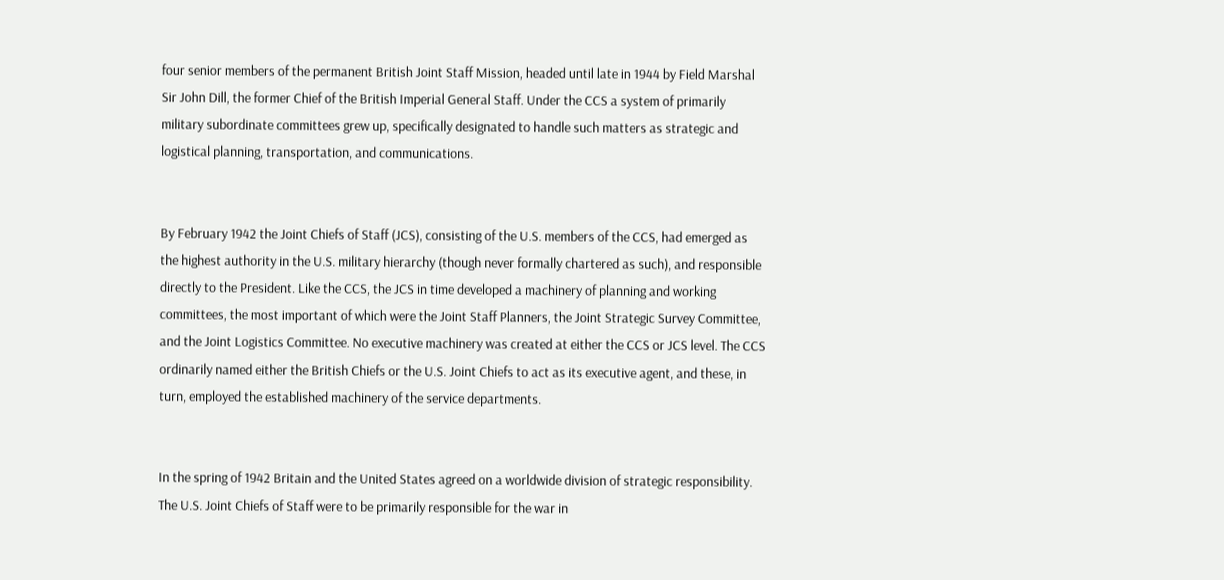four senior members of the permanent British Joint Staff Mission, headed until late in 1944 by Field Marshal Sir John Dill, the former Chief of the British Imperial General Staff. Under the CCS a system of primarily military subordinate committees grew up, specifically designated to handle such matters as strategic and logistical planning, transportation, and communications.


By February 1942 the Joint Chiefs of Staff (JCS), consisting of the U.S. members of the CCS, had emerged as the highest authority in the U.S. military hierarchy (though never formally chartered as such), and responsible directly to the President. Like the CCS, the JCS in time developed a machinery of planning and working committees, the most important of which were the Joint Staff Planners, the Joint Strategic Survey Committee, and the Joint Logistics Committee. No executive machinery was created at either the CCS or JCS level. The CCS ordinarily named either the British Chiefs or the U.S. Joint Chiefs to act as its executive agent, and these, in turn, employed the established machinery of the service departments.


In the spring of 1942 Britain and the United States agreed on a worldwide division of strategic responsibility. The U.S. Joint Chiefs of Staff were to be primarily responsible for the war in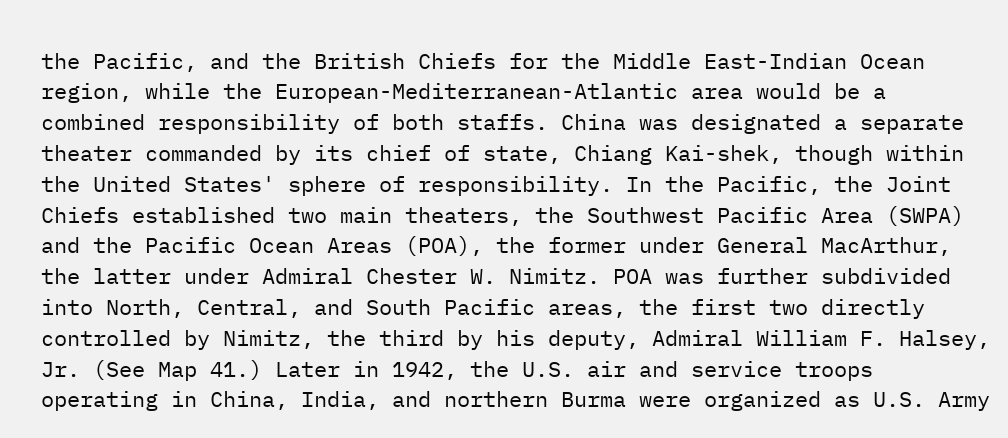the Pacific, and the British Chiefs for the Middle East-Indian Ocean region, while the European-Mediterranean-Atlantic area would be a combined responsibility of both staffs. China was designated a separate theater commanded by its chief of state, Chiang Kai-shek, though within the United States' sphere of responsibility. In the Pacific, the Joint Chiefs established two main theaters, the Southwest Pacific Area (SWPA) and the Pacific Ocean Areas (POA), the former under General MacArthur, the latter under Admiral Chester W. Nimitz. POA was further subdivided into North, Central, and South Pacific areas, the first two directly controlled by Nimitz, the third by his deputy, Admiral William F. Halsey, Jr. (See Map 41.) Later in 1942, the U.S. air and service troops operating in China, India, and northern Burma were organized as U.S. Army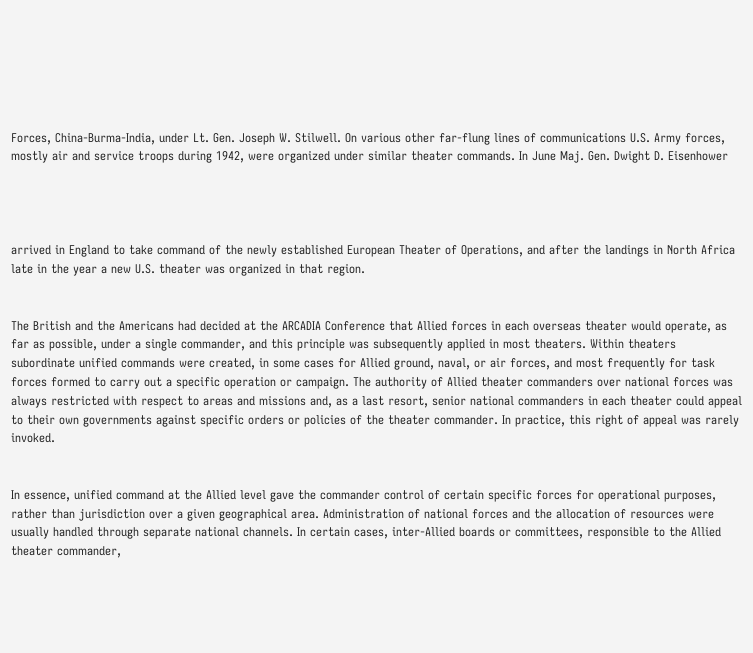Forces, China-Burma-India, under Lt. Gen. Joseph W. Stilwell. On various other far-flung lines of communications U.S. Army forces, mostly air and service troops during 1942, were organized under similar theater commands. In June Maj. Gen. Dwight D. Eisenhower




arrived in England to take command of the newly established European Theater of Operations, and after the landings in North Africa late in the year a new U.S. theater was organized in that region.


The British and the Americans had decided at the ARCADIA Conference that Allied forces in each overseas theater would operate, as far as possible, under a single commander, and this principle was subsequently applied in most theaters. Within theaters subordinate unified commands were created, in some cases for Allied ground, naval, or air forces, and most frequently for task forces formed to carry out a specific operation or campaign. The authority of Allied theater commanders over national forces was always restricted with respect to areas and missions and, as a last resort, senior national commanders in each theater could appeal to their own governments against specific orders or policies of the theater commander. In practice, this right of appeal was rarely invoked.


In essence, unified command at the Allied level gave the commander control of certain specific forces for operational purposes, rather than jurisdiction over a given geographical area. Administration of national forces and the allocation of resources were usually handled through separate national channels. In certain cases, inter-Allied boards or committees, responsible to the Allied theater commander,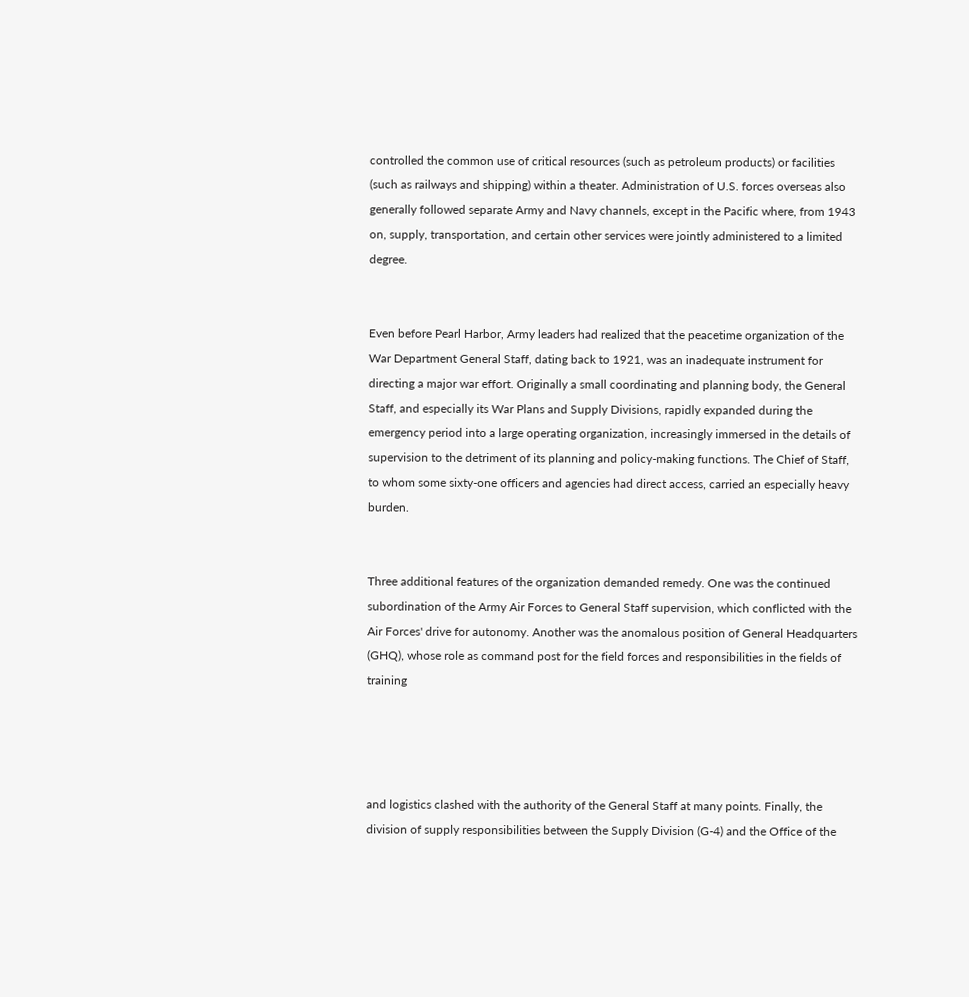controlled the common use of critical resources (such as petroleum products) or facilities (such as railways and shipping) within a theater. Administration of U.S. forces overseas also generally followed separate Army and Navy channels, except in the Pacific where, from 1943 on, supply, transportation, and certain other services were jointly administered to a limited degree.


Even before Pearl Harbor, Army leaders had realized that the peacetime organization of the War Department General Staff, dating back to 1921, was an inadequate instrument for directing a major war effort. Originally a small coordinating and planning body, the General Staff, and especially its War Plans and Supply Divisions, rapidly expanded during the emergency period into a large operating organization, increasingly immersed in the details of supervision to the detriment of its planning and policy-making functions. The Chief of Staff, to whom some sixty-one officers and agencies had direct access, carried an especially heavy burden.


Three additional features of the organization demanded remedy. One was the continued subordination of the Army Air Forces to General Staff supervision, which conflicted with the Air Forces' drive for autonomy. Another was the anomalous position of General Headquarters (GHQ), whose role as command post for the field forces and responsibilities in the fields of training




and logistics clashed with the authority of the General Staff at many points. Finally, the division of supply responsibilities between the Supply Division (G-4) and the Office of the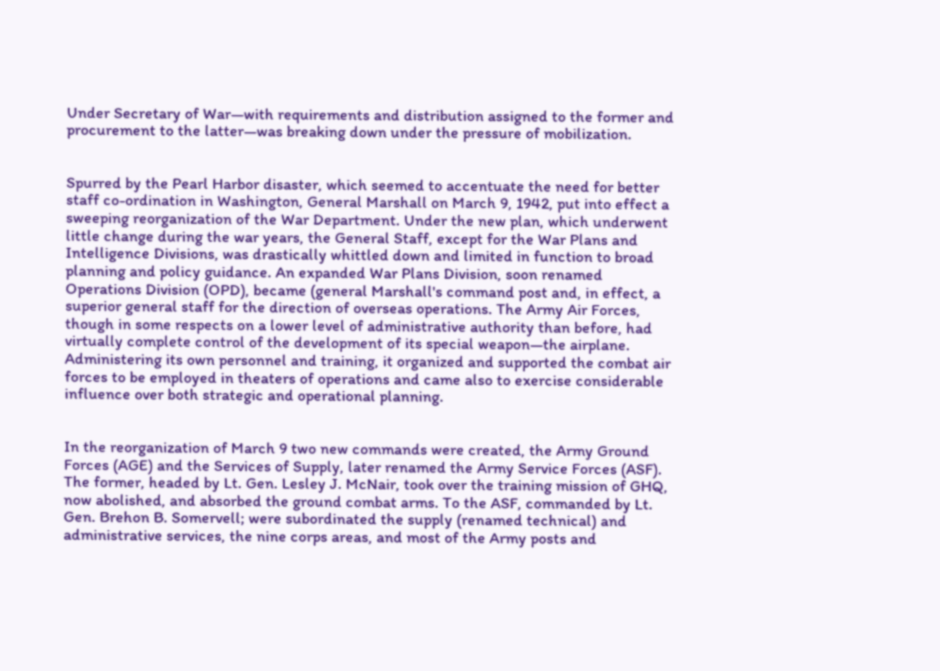Under Secretary of War—with requirements and distribution assigned to the former and procurement to the latter—was breaking down under the pressure of mobilization.


Spurred by the Pearl Harbor disaster, which seemed to accentuate the need for better staff co-ordination in Washington, General Marshall on March 9, 1942, put into effect a sweeping reorganization of the War Department. Under the new plan, which underwent little change during the war years, the General Staff, except for the War Plans and Intelligence Divisions, was drastically whittled down and limited in function to broad planning and policy guidance. An expanded War Plans Division, soon renamed Operations Division (OPD), became (general Marshall's command post and, in effect, a superior general staff for the direction of overseas operations. The Army Air Forces, though in some respects on a lower level of administrative authority than before, had virtually complete control of the development of its special weapon—the airplane. Administering its own personnel and training, it organized and supported the combat air forces to be employed in theaters of operations and came also to exercise considerable influence over both strategic and operational planning.


In the reorganization of March 9 two new commands were created, the Army Ground Forces (AGE) and the Services of Supply, later renamed the Army Service Forces (ASF). The former, headed by Lt. Gen. Lesley J. McNair, took over the training mission of GHQ, now abolished, and absorbed the ground combat arms. To the ASF, commanded by Lt. Gen. Brehon B. Somervell; were subordinated the supply (renamed technical) and administrative services, the nine corps areas, and most of the Army posts and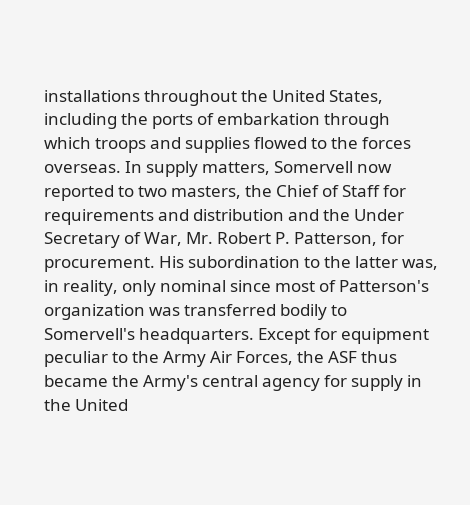installations throughout the United States, including the ports of embarkation through which troops and supplies flowed to the forces overseas. In supply matters, Somervell now reported to two masters, the Chief of Staff for requirements and distribution and the Under Secretary of War, Mr. Robert P. Patterson, for procurement. His subordination to the latter was, in reality, only nominal since most of Patterson's organization was transferred bodily to Somervell's headquarters. Except for equipment peculiar to the Army Air Forces, the ASF thus became the Army's central agency for supply in the United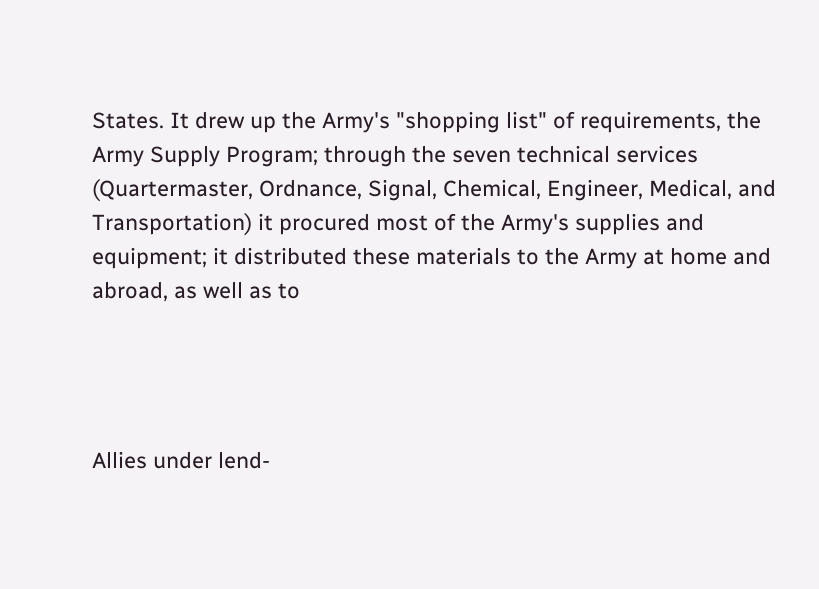States. It drew up the Army's "shopping list" of requirements, the Army Supply Program; through the seven technical services (Quartermaster, Ordnance, Signal, Chemical, Engineer, Medical, and Transportation) it procured most of the Army's supplies and equipment; it distributed these materials to the Army at home and abroad, as well as to




Allies under lend-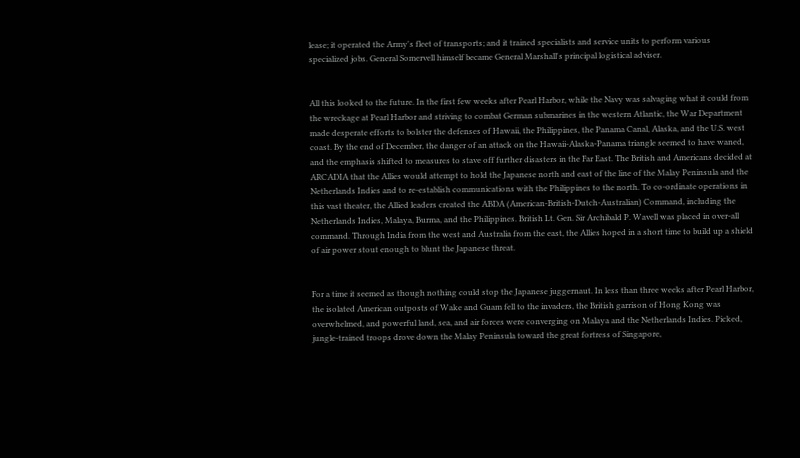lease; it operated the Army's fleet of transports; and it trained specialists and service units to perform various specialized jobs. General Somervell himself became General Marshall's principal logistical adviser.


All this looked to the future. In the first few weeks after Pearl Harbor, while the Navy was salvaging what it could from the wreckage at Pearl Harbor and striving to combat German submarines in the western Atlantic, the War Department made desperate efforts to bolster the defenses of Hawaii, the Philippines, the Panama Canal, Alaska, and the U.S. west coast. By the end of December, the danger of an attack on the Hawaii-Alaska-Panama triangle seemed to have waned, and the emphasis shifted to measures to stave off further disasters in the Far East. The British and Americans decided at ARCADIA that the Allies would attempt to hold the Japanese north and east of the line of the Malay Peninsula and the Netherlands Indies and to re-establish communications with the Philippines to the north. To co-ordinate operations in this vast theater, the Allied leaders created the ABDA (American-British-Dutch-Australian) Command, including the Netherlands Indies, Malaya, Burma, and the Philippines. British Lt. Gen. Sir Archibald P. Wavell was placed in over-all command. Through India from the west and Australia from the east, the Allies hoped in a short time to build up a shield of air power stout enough to blunt the Japanese threat.


For a time it seemed as though nothing could stop the Japanese juggernaut. In less than three weeks after Pearl Harbor, the isolated American outposts of Wake and Guam fell to the invaders, the British garrison of Hong Kong was overwhelmed, and powerful land, sea, and air forces were converging on Malaya and the Netherlands Indies. Picked, jungle-trained troops drove down the Malay Peninsula toward the great fortress of Singapore,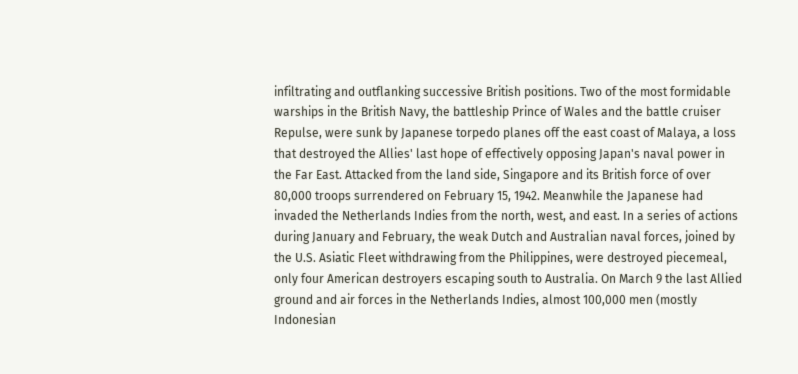infiltrating and outflanking successive British positions. Two of the most formidable warships in the British Navy, the battleship Prince of Wales and the battle cruiser Repulse, were sunk by Japanese torpedo planes off the east coast of Malaya, a loss that destroyed the Allies' last hope of effectively opposing Japan's naval power in the Far East. Attacked from the land side, Singapore and its British force of over 80,000 troops surrendered on February 15, 1942. Meanwhile the Japanese had invaded the Netherlands Indies from the north, west, and east. In a series of actions during January and February, the weak Dutch and Australian naval forces, joined by the U.S. Asiatic Fleet withdrawing from the Philippines, were destroyed piecemeal, only four American destroyers escaping south to Australia. On March 9 the last Allied ground and air forces in the Netherlands Indies, almost 100,000 men (mostly Indonesian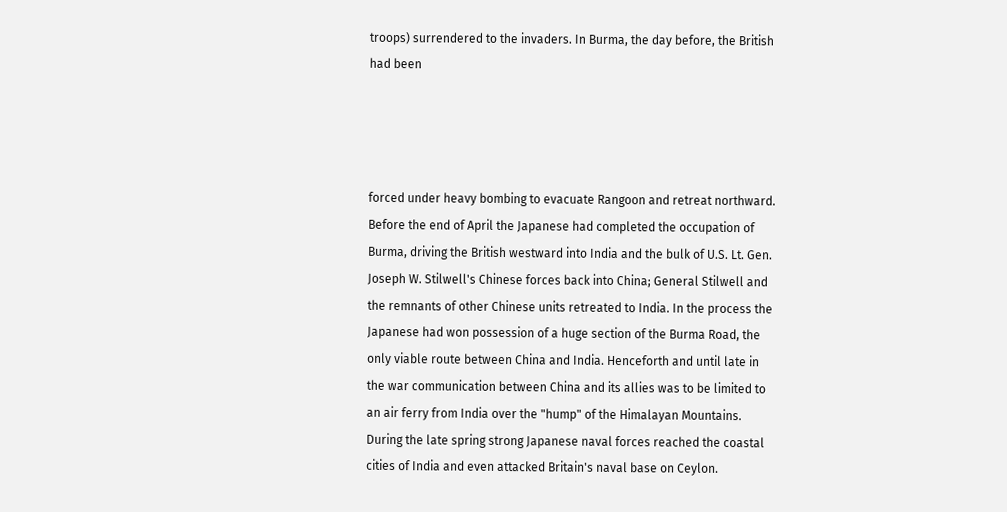troops) surrendered to the invaders. In Burma, the day before, the British had been




forced under heavy bombing to evacuate Rangoon and retreat northward. Before the end of April the Japanese had completed the occupation of Burma, driving the British westward into India and the bulk of U.S. Lt. Gen. Joseph W. Stilwell's Chinese forces back into China; General Stilwell and the remnants of other Chinese units retreated to India. In the process the Japanese had won possession of a huge section of the Burma Road, the only viable route between China and India. Henceforth and until late in the war communication between China and its allies was to be limited to an air ferry from India over the "hump" of the Himalayan Mountains. During the late spring strong Japanese naval forces reached the coastal cities of India and even attacked Britain's naval base on Ceylon.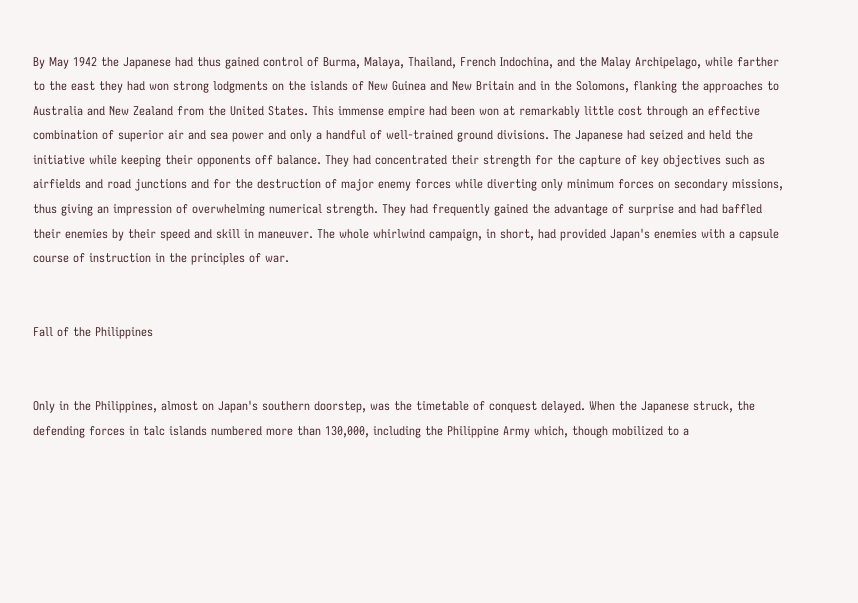By May 1942 the Japanese had thus gained control of Burma, Malaya, Thailand, French Indochina, and the Malay Archipelago, while farther to the east they had won strong lodgments on the islands of New Guinea and New Britain and in the Solomons, flanking the approaches to Australia and New Zealand from the United States. This immense empire had been won at remarkably little cost through an effective combination of superior air and sea power and only a handful of well-trained ground divisions. The Japanese had seized and held the initiative while keeping their opponents off balance. They had concentrated their strength for the capture of key objectives such as airfields and road junctions and for the destruction of major enemy forces while diverting only minimum forces on secondary missions, thus giving an impression of overwhelming numerical strength. They had frequently gained the advantage of surprise and had baffled their enemies by their speed and skill in maneuver. The whole whirlwind campaign, in short, had provided Japan's enemies with a capsule course of instruction in the principles of war.


Fall of the Philippines


Only in the Philippines, almost on Japan's southern doorstep, was the timetable of conquest delayed. When the Japanese struck, the defending forces in talc islands numbered more than 130,000, including the Philippine Army which, though mobilized to a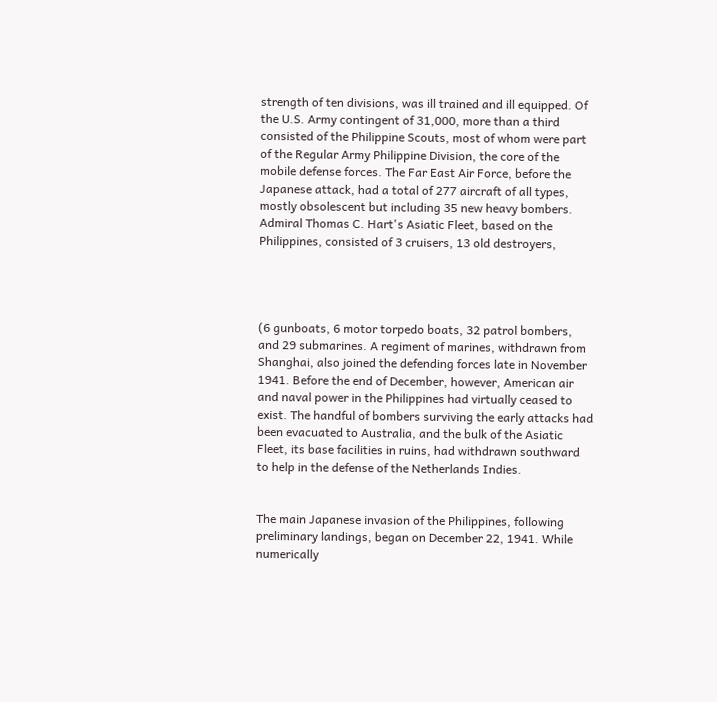strength of ten divisions, was ill trained and ill equipped. Of the U.S. Army contingent of 31,000, more than a third consisted of the Philippine Scouts, most of whom were part of the Regular Army Philippine Division, the core of the mobile defense forces. The Far East Air Force, before the Japanese attack, had a total of 277 aircraft of all types, mostly obsolescent but including 35 new heavy bombers. Admiral Thomas C. Hart's Asiatic Fleet, based on the Philippines, consisted of 3 cruisers, 13 old destroyers,




(6 gunboats, 6 motor torpedo boats, 32 patrol bombers, and 29 submarines. A regiment of marines, withdrawn from Shanghai, also joined the defending forces late in November 1941. Before the end of December, however, American air and naval power in the Philippines had virtually ceased to exist. The handful of bombers surviving the early attacks had been evacuated to Australia, and the bulk of the Asiatic Fleet, its base facilities in ruins, had withdrawn southward to help in the defense of the Netherlands Indies.


The main Japanese invasion of the Philippines, following preliminary landings, began on December 22, 1941. While numerically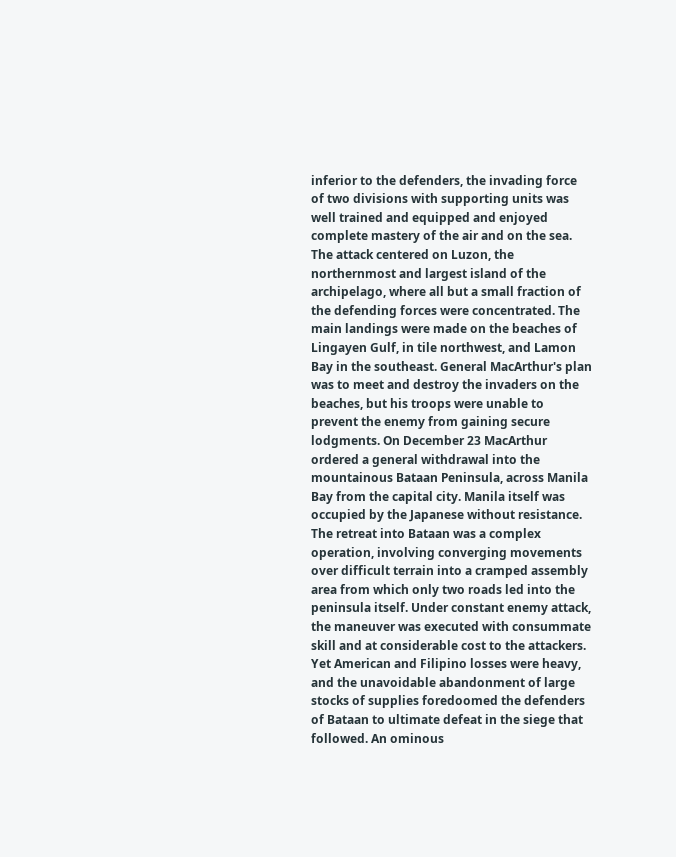inferior to the defenders, the invading force of two divisions with supporting units was well trained and equipped and enjoyed complete mastery of the air and on the sea. The attack centered on Luzon, the northernmost and largest island of the archipelago, where all but a small fraction of the defending forces were concentrated. The main landings were made on the beaches of Lingayen Gulf, in tile northwest, and Lamon Bay in the southeast. General MacArthur's plan was to meet and destroy the invaders on the beaches, but his troops were unable to prevent the enemy from gaining secure lodgments. On December 23 MacArthur ordered a general withdrawal into the mountainous Bataan Peninsula, across Manila Bay from the capital city. Manila itself was occupied by the Japanese without resistance. The retreat into Bataan was a complex operation, involving converging movements over difficult terrain into a cramped assembly area from which only two roads led into the peninsula itself. Under constant enemy attack, the maneuver was executed with consummate skill and at considerable cost to the attackers. Yet American and Filipino losses were heavy, and the unavoidable abandonment of large stocks of supplies foredoomed the defenders of Bataan to ultimate defeat in the siege that followed. An ominous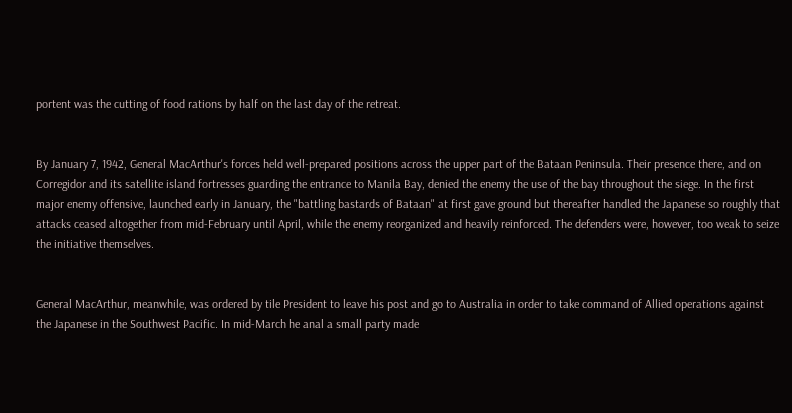portent was the cutting of food rations by half on the last day of the retreat.


By January 7, 1942, General MacArthur's forces held well-prepared positions across the upper part of the Bataan Peninsula. Their presence there, and on Corregidor and its satellite island fortresses guarding the entrance to Manila Bay, denied the enemy the use of the bay throughout the siege. In the first major enemy offensive, launched early in January, the "battling bastards of Bataan" at first gave ground but thereafter handled the Japanese so roughly that attacks ceased altogether from mid-February until April, while the enemy reorganized and heavily reinforced. The defenders were, however, too weak to seize the initiative themselves.


General MacArthur, meanwhile, was ordered by tile President to leave his post and go to Australia in order to take command of Allied operations against the Japanese in the Southwest Pacific. In mid-March he anal a small party made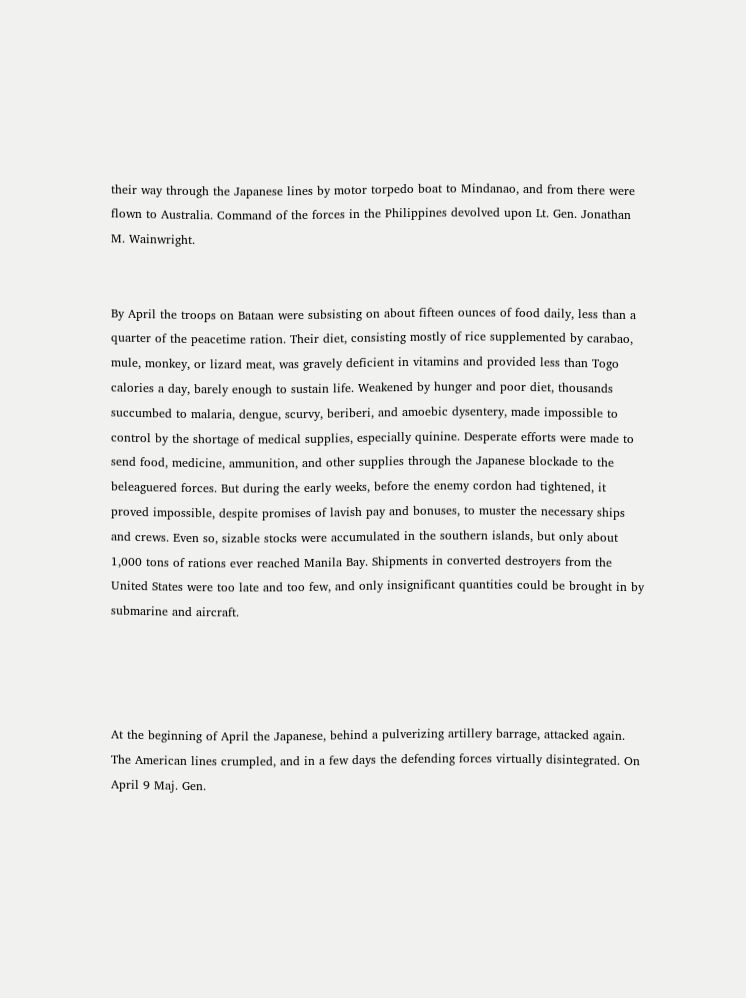their way through the Japanese lines by motor torpedo boat to Mindanao, and from there were flown to Australia. Command of the forces in the Philippines devolved upon Lt. Gen. Jonathan M. Wainwright.


By April the troops on Bataan were subsisting on about fifteen ounces of food daily, less than a quarter of the peacetime ration. Their diet, consisting mostly of rice supplemented by carabao, mule, monkey, or lizard meat, was gravely deficient in vitamins and provided less than Togo calories a day, barely enough to sustain life. Weakened by hunger and poor diet, thousands succumbed to malaria, dengue, scurvy, beriberi, and amoebic dysentery, made impossible to control by the shortage of medical supplies, especially quinine. Desperate efforts were made to send food, medicine, ammunition, and other supplies through the Japanese blockade to the beleaguered forces. But during the early weeks, before the enemy cordon had tightened, it proved impossible, despite promises of lavish pay and bonuses, to muster the necessary ships and crews. Even so, sizable stocks were accumulated in the southern islands, but only about 1,000 tons of rations ever reached Manila Bay. Shipments in converted destroyers from the United States were too late and too few, and only insignificant quantities could be brought in by submarine and aircraft.




At the beginning of April the Japanese, behind a pulverizing artillery barrage, attacked again. The American lines crumpled, and in a few days the defending forces virtually disintegrated. On April 9 Maj. Gen.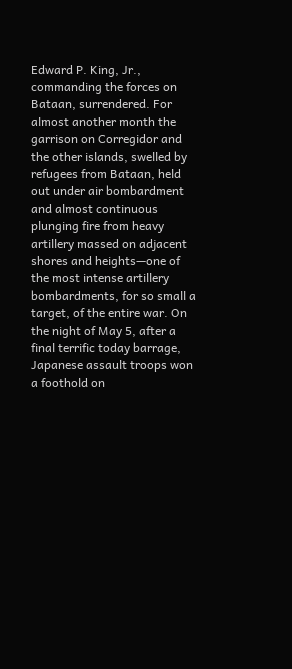Edward P. King, Jr., commanding the forces on Bataan, surrendered. For almost another month the garrison on Corregidor and the other islands, swelled by refugees from Bataan, held out under air bombardment and almost continuous plunging fire from heavy artillery massed on adjacent shores and heights—one of the most intense artillery bombardments, for so small a target, of the entire war. On the night of May 5, after a final terrific today barrage, Japanese assault troops won a foothold on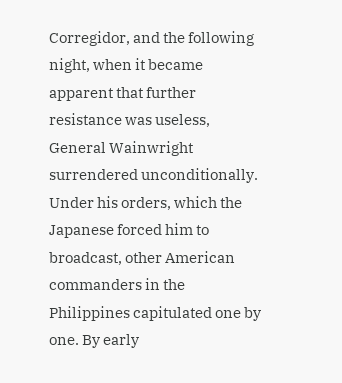Corregidor, and the following night, when it became apparent that further resistance was useless, General Wainwright surrendered unconditionally. Under his orders, which the Japanese forced him to broadcast, other American commanders in the Philippines capitulated one by one. By early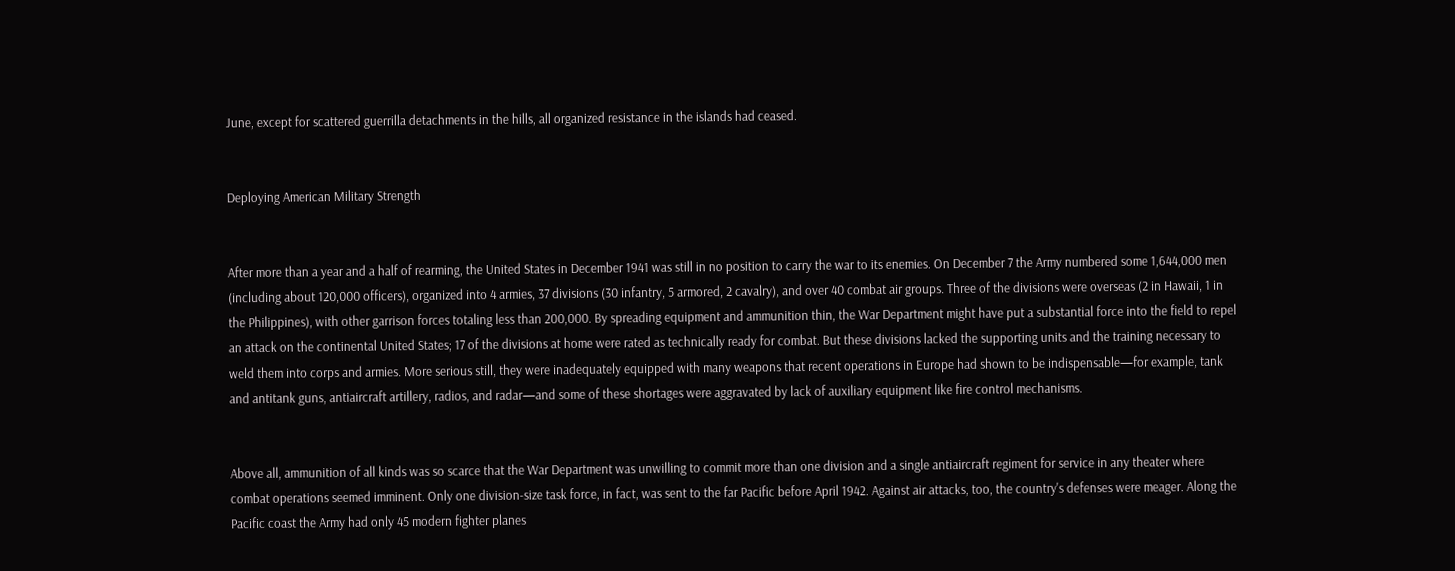June, except for scattered guerrilla detachments in the hills, all organized resistance in the islands had ceased.


Deploying American Military Strength


After more than a year and a half of rearming, the United States in December 1941 was still in no position to carry the war to its enemies. On December 7 the Army numbered some 1,644,000 men (including about 120,000 officers), organized into 4 armies, 37 divisions (30 infantry, 5 armored, 2 cavalry), and over 40 combat air groups. Three of the divisions were overseas (2 in Hawaii, 1 in the Philippines), with other garrison forces totaling less than 200,000. By spreading equipment and ammunition thin, the War Department might have put a substantial force into the field to repel an attack on the continental United States; 17 of the divisions at home were rated as technically ready for combat. But these divisions lacked the supporting units and the training necessary to weld them into corps and armies. More serious still, they were inadequately equipped with many weapons that recent operations in Europe had shown to be indispensable—for example, tank and antitank guns, antiaircraft artillery, radios, and radar—and some of these shortages were aggravated by lack of auxiliary equipment like fire control mechanisms.


Above all, ammunition of all kinds was so scarce that the War Department was unwilling to commit more than one division and a single antiaircraft regiment for service in any theater where combat operations seemed imminent. Only one division-size task force, in fact, was sent to the far Pacific before April 1942. Against air attacks, too, the country's defenses were meager. Along the Pacific coast the Army had only 45 modern fighter planes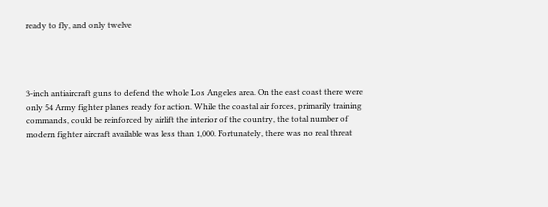ready to fly, and only twelve




3-inch antiaircraft guns to defend the whole Los Angeles area. On the east coast there were only 54 Army fighter planes ready for action. While the coastal air forces, primarily training commands, could be reinforced by airlift the interior of the country, the total number of modern fighter aircraft available was less than 1,000. Fortunately, there was no real threat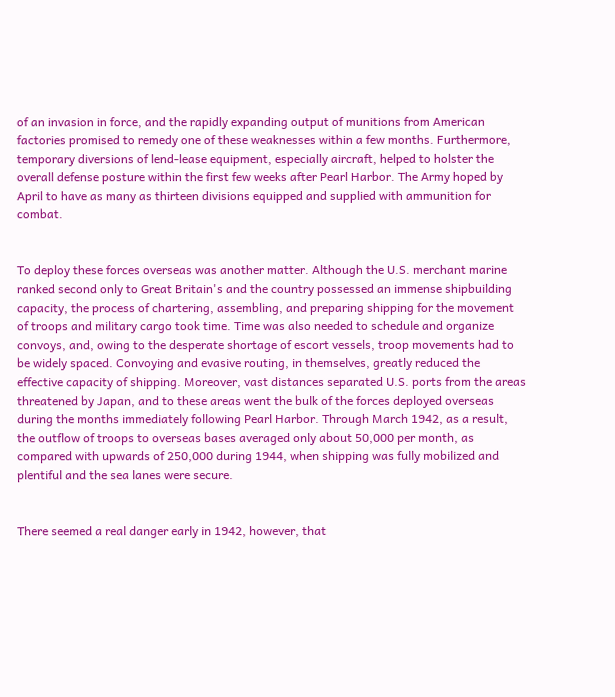of an invasion in force, and the rapidly expanding output of munitions from American factories promised to remedy one of these weaknesses within a few months. Furthermore, temporary diversions of lend-lease equipment, especially aircraft, helped to holster the overall defense posture within the first few weeks after Pearl Harbor. The Army hoped by April to have as many as thirteen divisions equipped and supplied with ammunition for combat.


To deploy these forces overseas was another matter. Although the U.S. merchant marine ranked second only to Great Britain's and the country possessed an immense shipbuilding capacity, the process of chartering, assembling, and preparing shipping for the movement of troops and military cargo took time. Time was also needed to schedule and organize convoys, and, owing to the desperate shortage of escort vessels, troop movements had to be widely spaced. Convoying and evasive routing, in themselves, greatly reduced the effective capacity of shipping. Moreover, vast distances separated U.S. ports from the areas threatened by Japan, and to these areas went the bulk of the forces deployed overseas during the months immediately following Pearl Harbor. Through March 1942, as a result, the outflow of troops to overseas bases averaged only about 50,000 per month, as compared with upwards of 250,000 during 1944, when shipping was fully mobilized and plentiful and the sea lanes were secure.


There seemed a real danger early in 1942, however, that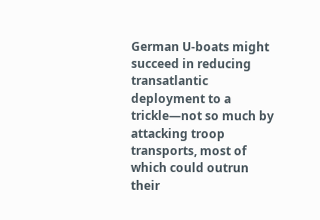German U-boats might succeed in reducing transatlantic deployment to a trickle—not so much by attacking troop transports, most of which could outrun their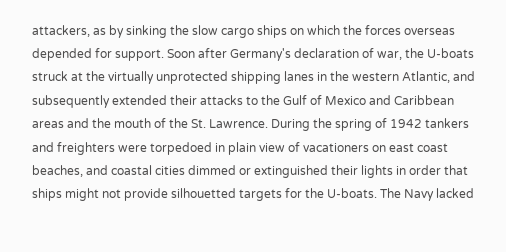attackers, as by sinking the slow cargo ships on which the forces overseas depended for support. Soon after Germany's declaration of war, the U-boats struck at the virtually unprotected shipping lanes in the western Atlantic, and subsequently extended their attacks to the Gulf of Mexico and Caribbean areas and the mouth of the St. Lawrence. During the spring of 1942 tankers and freighters were torpedoed in plain view of vacationers on east coast beaches, and coastal cities dimmed or extinguished their lights in order that ships might not provide silhouetted targets for the U-boats. The Navy lacked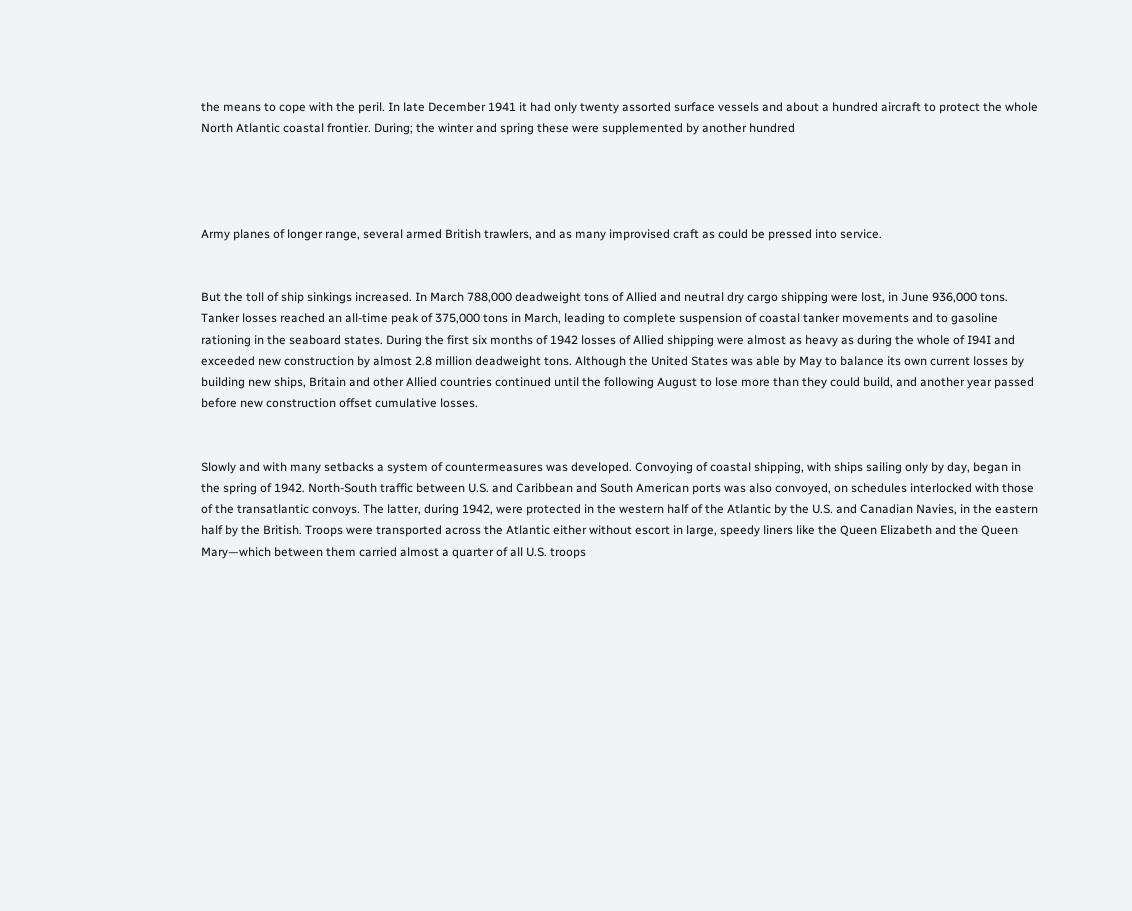the means to cope with the peril. In late December 1941 it had only twenty assorted surface vessels and about a hundred aircraft to protect the whole North Atlantic coastal frontier. During; the winter and spring these were supplemented by another hundred




Army planes of longer range, several armed British trawlers, and as many improvised craft as could be pressed into service.


But the toll of ship sinkings increased. In March 788,000 deadweight tons of Allied and neutral dry cargo shipping were lost, in June 936,000 tons. Tanker losses reached an all-time peak of 375,000 tons in March, leading to complete suspension of coastal tanker movements and to gasoline rationing in the seaboard states. During the first six months of 1942 losses of Allied shipping were almost as heavy as during the whole of I94I and exceeded new construction by almost 2.8 million deadweight tons. Although the United States was able by May to balance its own current losses by building new ships, Britain and other Allied countries continued until the following August to lose more than they could build, and another year passed before new construction offset cumulative losses.


Slowly and with many setbacks a system of countermeasures was developed. Convoying of coastal shipping, with ships sailing only by day, began in the spring of 1942. North-South traffic between U.S. and Caribbean and South American ports was also convoyed, on schedules interlocked with those of the transatlantic convoys. The latter, during 1942, were protected in the western half of the Atlantic by the U.S. and Canadian Navies, in the eastern half by the British. Troops were transported across the Atlantic either without escort in large, speedy liners like the Queen Elizabeth and the Queen Mary—which between them carried almost a quarter of all U.S. troops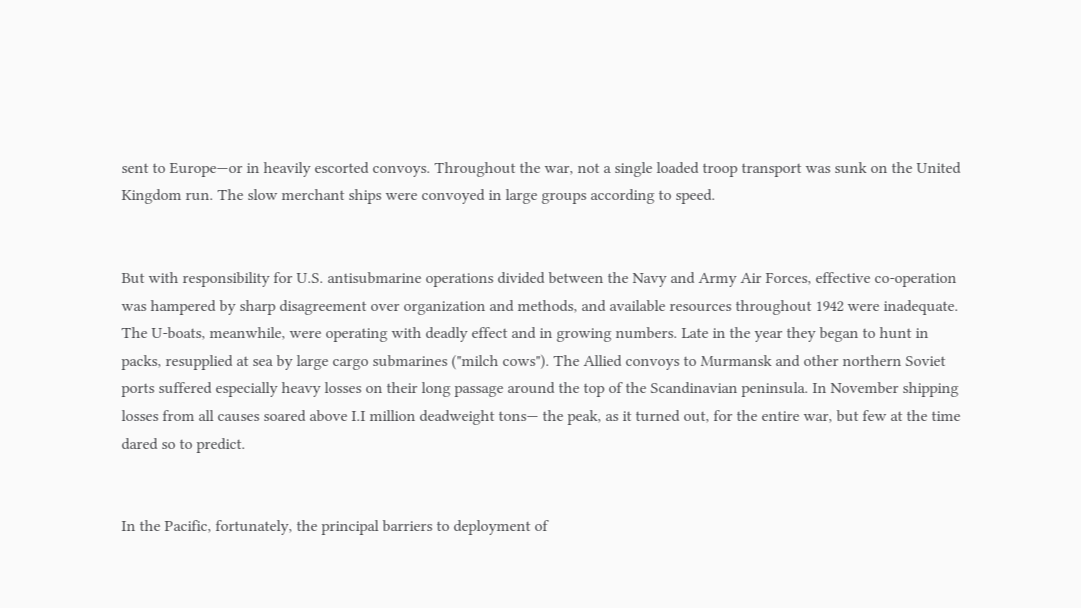sent to Europe—or in heavily escorted convoys. Throughout the war, not a single loaded troop transport was sunk on the United Kingdom run. The slow merchant ships were convoyed in large groups according to speed.


But with responsibility for U.S. antisubmarine operations divided between the Navy and Army Air Forces, effective co-operation was hampered by sharp disagreement over organization and methods, and available resources throughout 1942 were inadequate. The U-boats, meanwhile, were operating with deadly effect and in growing numbers. Late in the year they began to hunt in packs, resupplied at sea by large cargo submarines ("milch cows"). The Allied convoys to Murmansk and other northern Soviet ports suffered especially heavy losses on their long passage around the top of the Scandinavian peninsula. In November shipping losses from all causes soared above I.I million deadweight tons— the peak, as it turned out, for the entire war, but few at the time dared so to predict.


In the Pacific, fortunately, the principal barriers to deployment of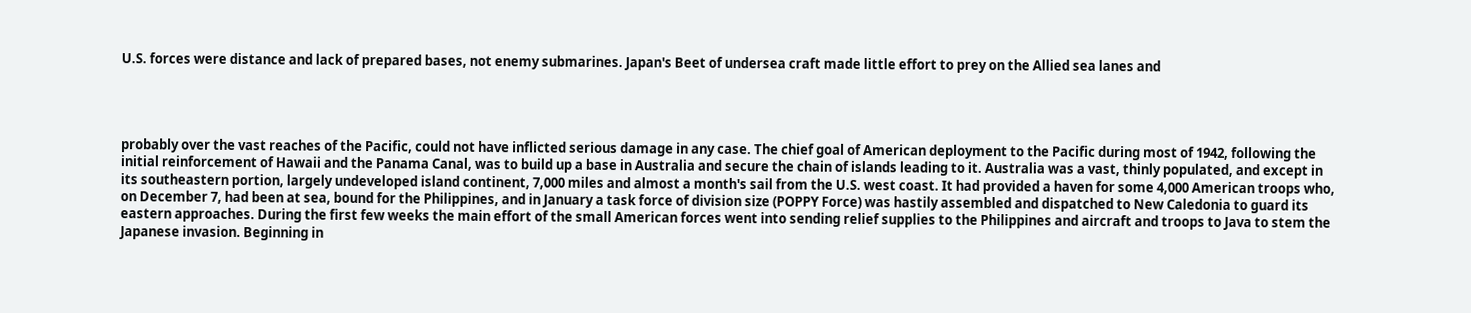U.S. forces were distance and lack of prepared bases, not enemy submarines. Japan's Beet of undersea craft made little effort to prey on the Allied sea lanes and




probably over the vast reaches of the Pacific, could not have inflicted serious damage in any case. The chief goal of American deployment to the Pacific during most of 1942, following the initial reinforcement of Hawaii and the Panama Canal, was to build up a base in Australia and secure the chain of islands leading to it. Australia was a vast, thinly populated, and except in its southeastern portion, largely undeveloped island continent, 7,000 miles and almost a month's sail from the U.S. west coast. It had provided a haven for some 4,000 American troops who, on December 7, had been at sea, bound for the Philippines, and in January a task force of division size (POPPY Force) was hastily assembled and dispatched to New Caledonia to guard its eastern approaches. During the first few weeks the main effort of the small American forces went into sending relief supplies to the Philippines and aircraft and troops to Java to stem the Japanese invasion. Beginning in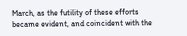March, as the futility of these efforts became evident, and coincident with the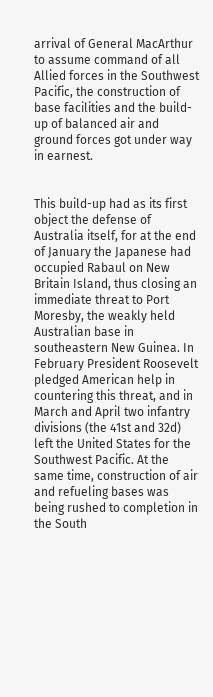arrival of General MacArthur to assume command of all Allied forces in the Southwest Pacific, the construction of base facilities and the build-up of balanced air and ground forces got under way in earnest.


This build-up had as its first object the defense of Australia itself, for at the end of January the Japanese had occupied Rabaul on New Britain Island, thus closing an immediate threat to Port Moresby, the weakly held Australian base in southeastern New Guinea. In February President Roosevelt pledged American help in countering this threat, and in March and April two infantry divisions (the 41st and 32d) left the United States for the Southwest Pacific. At the same time, construction of air and refueling bases was being rushed to completion in the South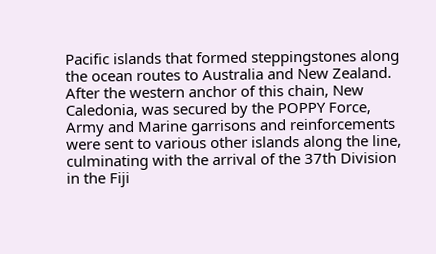Pacific islands that formed steppingstones along the ocean routes to Australia and New Zealand. After the western anchor of this chain, New Caledonia, was secured by the POPPY Force, Army and Marine garrisons and reinforcements were sent to various other islands along the line, culminating with the arrival of the 37th Division in the Fiji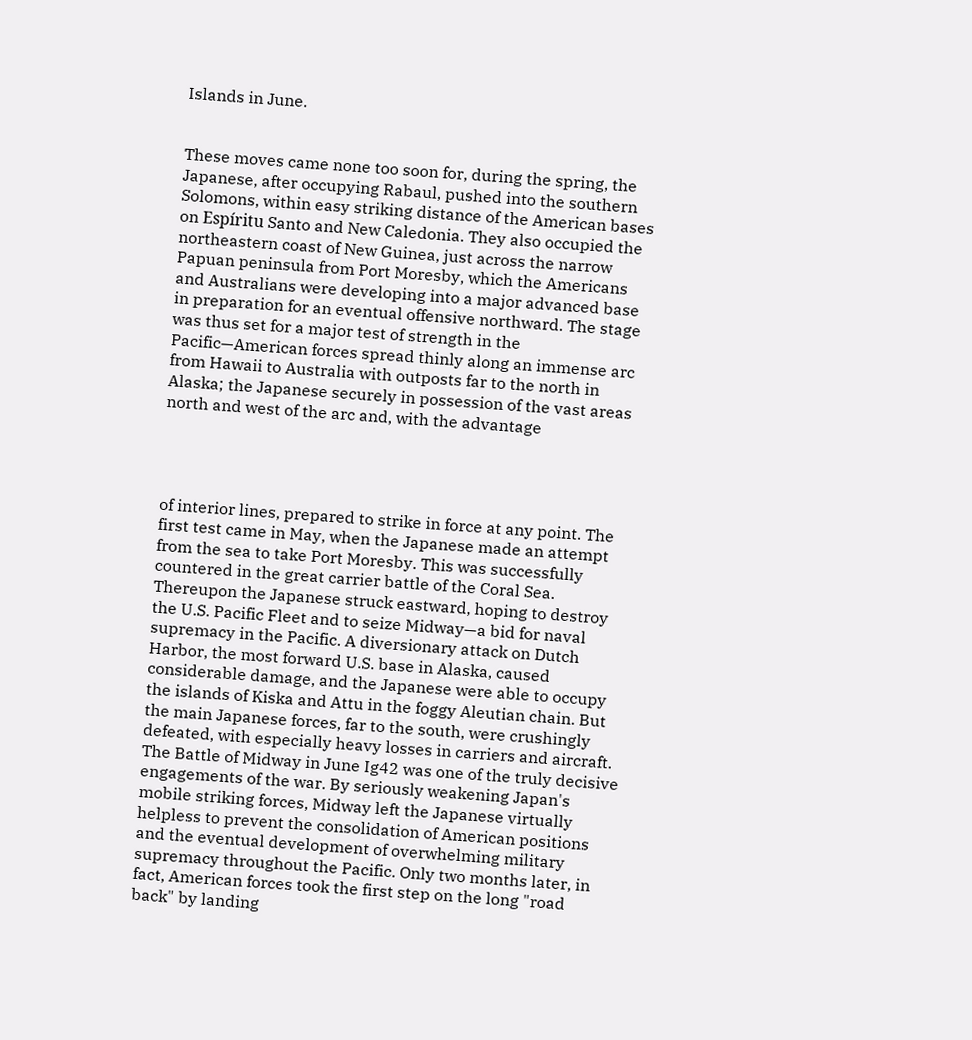Islands in June.


These moves came none too soon for, during the spring, the Japanese, after occupying Rabaul, pushed into the southern Solomons, within easy striking distance of the American bases on Espíritu Santo and New Caledonia. They also occupied the northeastern coast of New Guinea, just across the narrow Papuan peninsula from Port Moresby, which the Americans and Australians were developing into a major advanced base in preparation for an eventual offensive northward. The stage was thus set for a major test of strength in the Pacific—American forces spread thinly along an immense arc from Hawaii to Australia with outposts far to the north in Alaska; the Japanese securely in possession of the vast areas north and west of the arc and, with the advantage




of interior lines, prepared to strike in force at any point. The first test came in May, when the Japanese made an attempt from the sea to take Port Moresby. This was successfully countered in the great carrier battle of the Coral Sea. Thereupon the Japanese struck eastward, hoping to destroy the U.S. Pacific Fleet and to seize Midway—a bid for naval supremacy in the Pacific. A diversionary attack on Dutch Harbor, the most forward U.S. base in Alaska, caused considerable damage, and the Japanese were able to occupy the islands of Kiska and Attu in the foggy Aleutian chain. But the main Japanese forces, far to the south, were crushingly defeated, with especially heavy losses in carriers and aircraft. The Battle of Midway in June Ig42 was one of the truly decisive engagements of the war. By seriously weakening Japan's mobile striking forces, Midway left the Japanese virtually helpless to prevent the consolidation of American positions and the eventual development of overwhelming military supremacy throughout the Pacific. Only two months later, in fact, American forces took the first step on the long "road back" by landing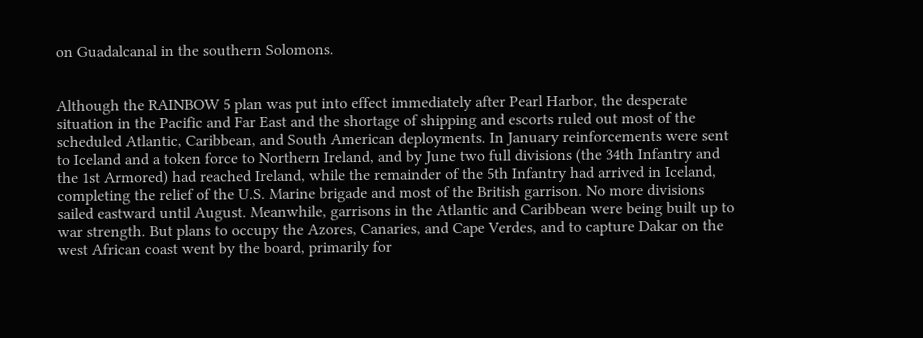on Guadalcanal in the southern Solomons.


Although the RAINBOW 5 plan was put into effect immediately after Pearl Harbor, the desperate situation in the Pacific and Far East and the shortage of shipping and escorts ruled out most of the scheduled Atlantic, Caribbean, and South American deployments. In January reinforcements were sent to Iceland and a token force to Northern Ireland, and by June two full divisions (the 34th Infantry and the 1st Armored) had reached Ireland, while the remainder of the 5th Infantry had arrived in Iceland, completing the relief of the U.S. Marine brigade and most of the British garrison. No more divisions sailed eastward until August. Meanwhile, garrisons in the Atlantic and Caribbean were being built up to war strength. But plans to occupy the Azores, Canaries, and Cape Verdes, and to capture Dakar on the west African coast went by the board, primarily for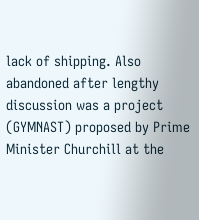lack of shipping. Also abandoned after lengthy discussion was a project (GYMNAST) proposed by Prime Minister Churchill at the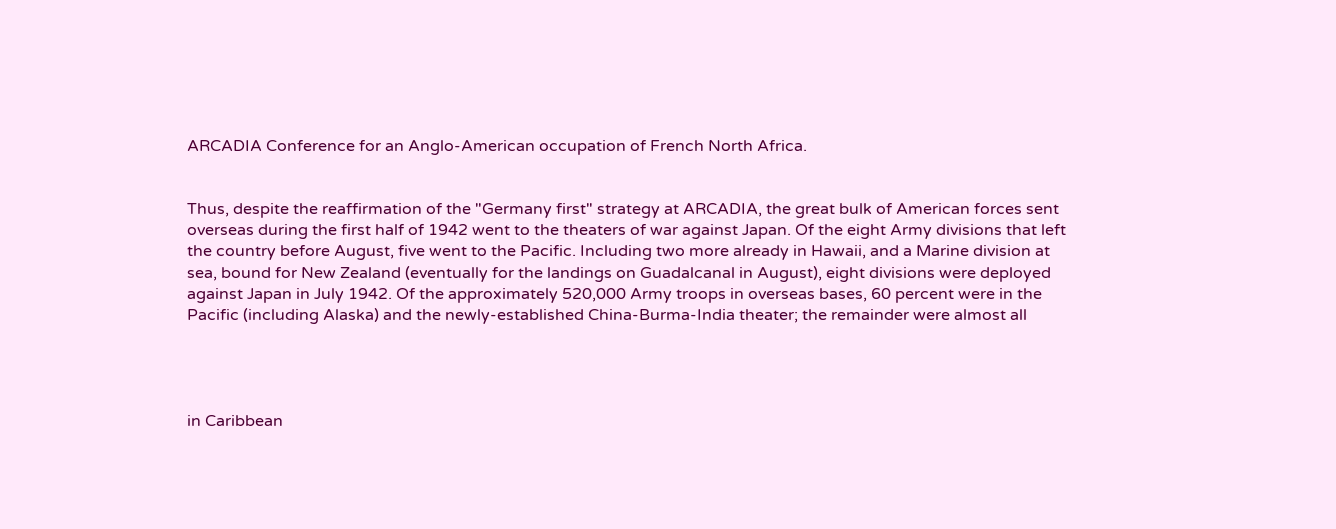ARCADIA Conference for an Anglo-American occupation of French North Africa.


Thus, despite the reaffirmation of the "Germany first" strategy at ARCADIA, the great bulk of American forces sent overseas during the first half of 1942 went to the theaters of war against Japan. Of the eight Army divisions that left the country before August, five went to the Pacific. Including two more already in Hawaii, and a Marine division at sea, bound for New Zealand (eventually for the landings on Guadalcanal in August), eight divisions were deployed against Japan in July 1942. Of the approximately 520,000 Army troops in overseas bases, 60 percent were in the Pacific (including Alaska) and the newly-established China-Burma-India theater; the remainder were almost all




in Caribbean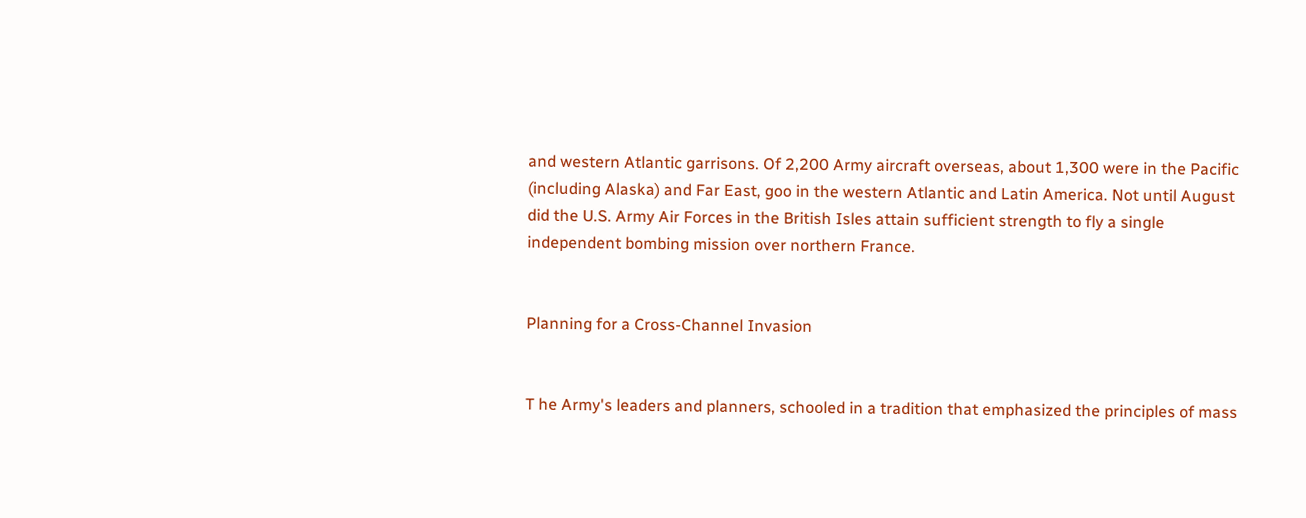and western Atlantic garrisons. Of 2,200 Army aircraft overseas, about 1,300 were in the Pacific (including Alaska) and Far East, goo in the western Atlantic and Latin America. Not until August did the U.S. Army Air Forces in the British Isles attain sufficient strength to fly a single independent bombing mission over northern France.


Planning for a Cross-Channel Invasion


T he Army's leaders and planners, schooled in a tradition that emphasized the principles of mass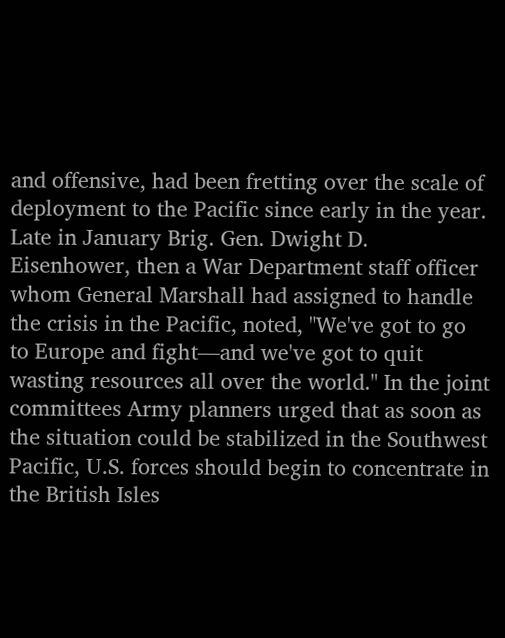and offensive, had been fretting over the scale of deployment to the Pacific since early in the year. Late in January Brig. Gen. Dwight D. Eisenhower, then a War Department staff officer whom General Marshall had assigned to handle the crisis in the Pacific, noted, "We've got to go to Europe and fight—and we've got to quit wasting resources all over the world." In the joint committees Army planners urged that as soon as the situation could be stabilized in the Southwest Pacific, U.S. forces should begin to concentrate in the British Isles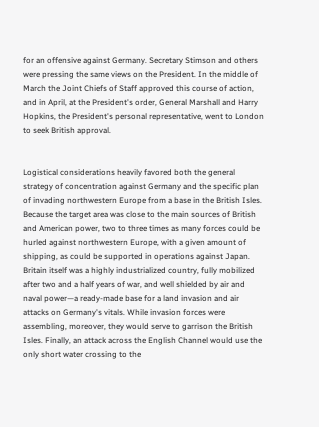for an offensive against Germany. Secretary Stimson and others were pressing the same views on the President. In the middle of March the Joint Chiefs of Staff approved this course of action, and in April, at the President's order, General Marshall and Harry Hopkins, the President's personal representative, went to London to seek British approval.


Logistical considerations heavily favored both the general strategy of concentration against Germany and the specific plan of invading northwestern Europe from a base in the British Isles. Because the target area was close to the main sources of British and American power, two to three times as many forces could be hurled against northwestern Europe, with a given amount of shipping, as could be supported in operations against Japan. Britain itself was a highly industrialized country, fully mobilized after two and a half years of war, and well shielded by air and naval power—a ready-made base for a land invasion and air attacks on Germany's vitals. While invasion forces were assembling, moreover, they would serve to garrison the British Isles. Finally, an attack across the English Channel would use the only short water crossing to the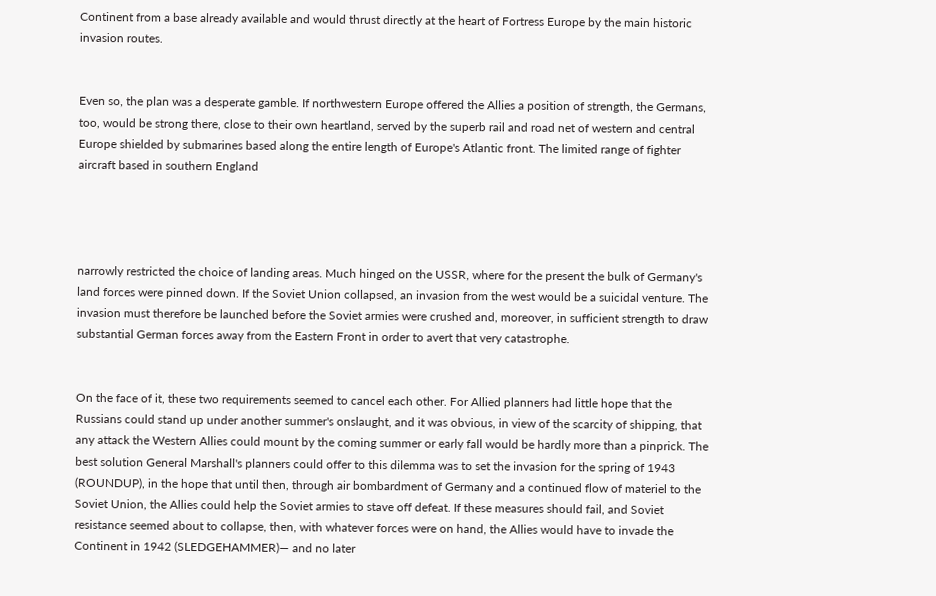Continent from a base already available and would thrust directly at the heart of Fortress Europe by the main historic invasion routes.


Even so, the plan was a desperate gamble. If northwestern Europe offered the Allies a position of strength, the Germans, too, would be strong there, close to their own heartland, served by the superb rail and road net of western and central Europe shielded by submarines based along the entire length of Europe's Atlantic front. The limited range of fighter aircraft based in southern England




narrowly restricted the choice of landing areas. Much hinged on the USSR, where for the present the bulk of Germany's land forces were pinned down. If the Soviet Union collapsed, an invasion from the west would be a suicidal venture. The invasion must therefore be launched before the Soviet armies were crushed and, moreover, in sufficient strength to draw substantial German forces away from the Eastern Front in order to avert that very catastrophe.


On the face of it, these two requirements seemed to cancel each other. For Allied planners had little hope that the Russians could stand up under another summer's onslaught, and it was obvious, in view of the scarcity of shipping, that any attack the Western Allies could mount by the coming summer or early fall would be hardly more than a pinprick. The best solution General Marshall's planners could offer to this dilemma was to set the invasion for the spring of 1943 (ROUNDUP), in the hope that until then, through air bombardment of Germany and a continued flow of materiel to the Soviet Union, the Allies could help the Soviet armies to stave off defeat. If these measures should fail, and Soviet resistance seemed about to collapse, then, with whatever forces were on hand, the Allies would have to invade the Continent in 1942 (SLEDGEHAMMER)— and no later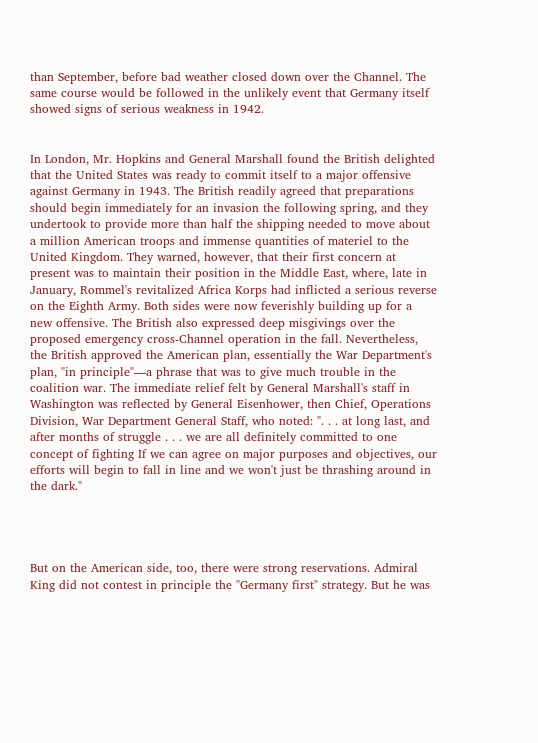than September, before bad weather closed down over the Channel. The same course would be followed in the unlikely event that Germany itself showed signs of serious weakness in 1942.


In London, Mr. Hopkins and General Marshall found the British delighted that the United States was ready to commit itself to a major offensive against Germany in 1943. The British readily agreed that preparations should begin immediately for an invasion the following spring, and they undertook to provide more than half the shipping needed to move about a million American troops and immense quantities of materiel to the United Kingdom. They warned, however, that their first concern at present was to maintain their position in the Middle East, where, late in January, Rommel's revitalized Africa Korps had inflicted a serious reverse on the Eighth Army. Both sides were now feverishly building up for a new offensive. The British also expressed deep misgivings over the proposed emergency cross-Channel operation in the fall. Nevertheless, the British approved the American plan, essentially the War Department's plan, "in principle"—a phrase that was to give much trouble in the coalition war. The immediate relief felt by General Marshall's staff in Washington was reflected by General Eisenhower, then Chief, Operations Division, War Department General Staff, who noted: ". . . at long last, and after months of struggle . . . we are all definitely committed to one concept of fighting If we can agree on major purposes and objectives, our efforts will begin to fall in line and we won't just be thrashing around in the dark."




But on the American side, too, there were strong reservations. Admiral King did not contest in principle the "Germany first" strategy. But he was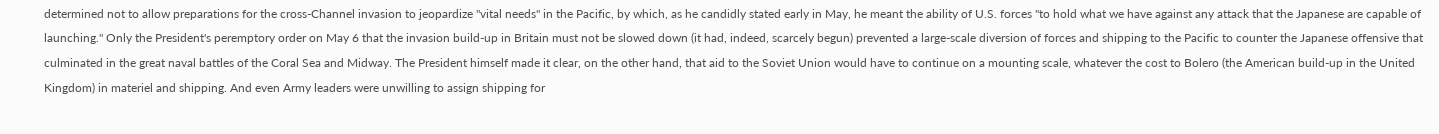determined not to allow preparations for the cross-Channel invasion to jeopardize "vital needs" in the Pacific, by which, as he candidly stated early in May, he meant the ability of U.S. forces "to hold what we have against any attack that the Japanese are capable of launching." Only the President's peremptory order on May 6 that the invasion build-up in Britain must not be slowed down (it had, indeed, scarcely begun) prevented a large-scale diversion of forces and shipping to the Pacific to counter the Japanese offensive that culminated in the great naval battles of the Coral Sea and Midway. The President himself made it clear, on the other hand, that aid to the Soviet Union would have to continue on a mounting scale, whatever the cost to Bolero (the American build-up in the United Kingdom) in materiel and shipping. And even Army leaders were unwilling to assign shipping for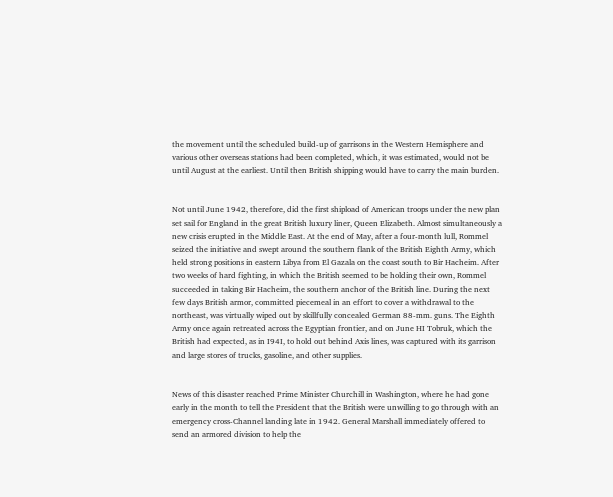the movement until the scheduled build-up of garrisons in the Western Hemisphere and various other overseas stations had been completed, which, it was estimated, would not be until August at the earliest. Until then British shipping would have to carry the main burden.


Not until June 1942, therefore, did the first shipload of American troops under the new plan set sail for England in the great British luxury liner, Queen Elizabeth. Almost simultaneously a new crisis erupted in the Middle East. At the end of May, after a four-month lull, Rommel seized the initiative and swept around the southern flank of the British Eighth Army, which held strong positions in eastern Libya from El Gazala on the coast south to Bir Hacheim. After two weeks of hard fighting, in which the British seemed to be holding their own, Rommel succeeded in taking Bir Hacheim, the southern anchor of the British line. During the next few days British armor, committed piecemeal in an effort to cover a withdrawal to the northeast, was virtually wiped out by skillfully concealed German 88-mm. guns. The Eighth Army once again retreated across the Egyptian frontier, and on June HI Tobruk, which the British had expected, as in I94I, to hold out behind Axis lines, was captured with its garrison and large stores of trucks, gasoline, and other supplies.


News of this disaster reached Prime Minister Churchill in Washington, where he had gone early in the month to tell the President that the British were unwilling to go through with an emergency cross-Channel landing late in 1942. General Marshall immediately offered to send an armored division to help the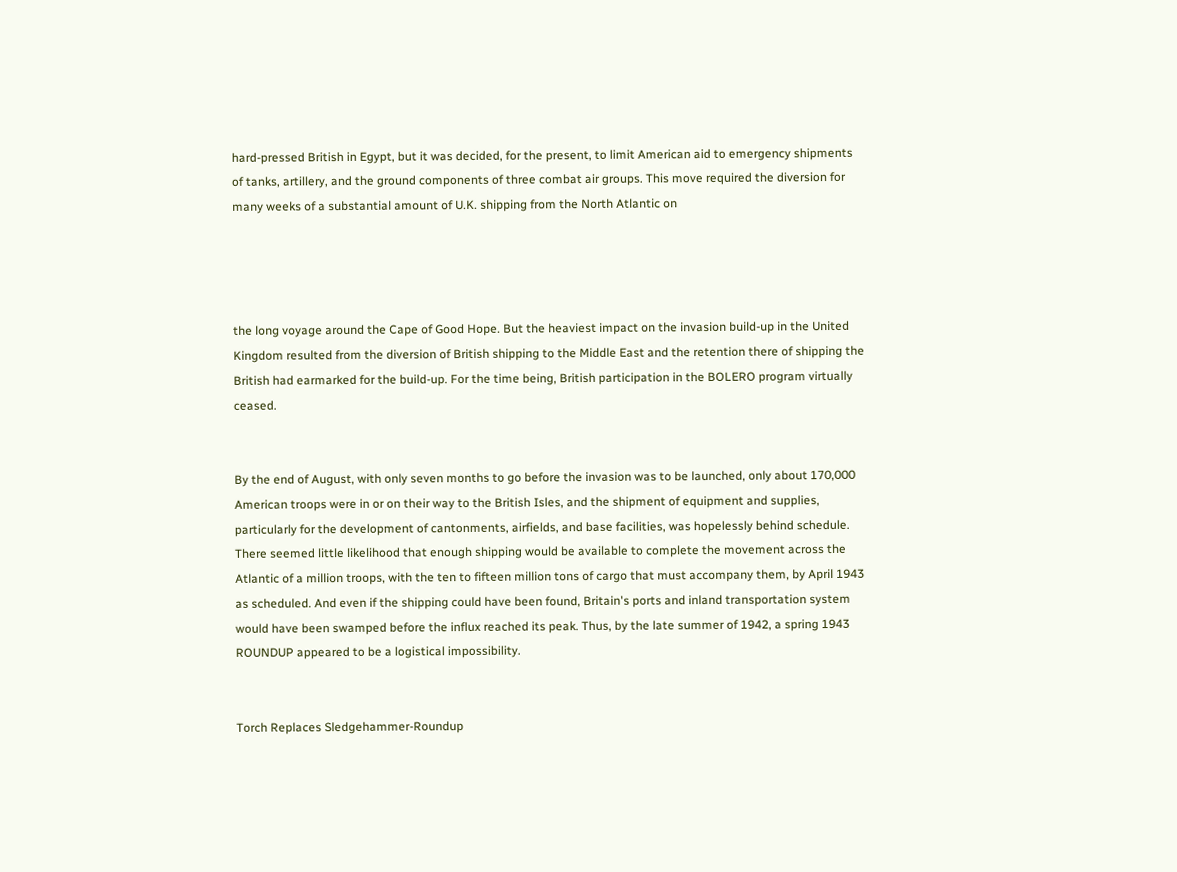hard-pressed British in Egypt, but it was decided, for the present, to limit American aid to emergency shipments of tanks, artillery, and the ground components of three combat air groups. This move required the diversion for many weeks of a substantial amount of U.K. shipping from the North Atlantic on




the long voyage around the Cape of Good Hope. But the heaviest impact on the invasion build-up in the United Kingdom resulted from the diversion of British shipping to the Middle East and the retention there of shipping the British had earmarked for the build-up. For the time being, British participation in the BOLERO program virtually ceased.


By the end of August, with only seven months to go before the invasion was to be launched, only about 170,000 American troops were in or on their way to the British Isles, and the shipment of equipment and supplies, particularly for the development of cantonments, airfields, and base facilities, was hopelessly behind schedule. There seemed little likelihood that enough shipping would be available to complete the movement across the Atlantic of a million troops, with the ten to fifteen million tons of cargo that must accompany them, by April 1943 as scheduled. And even if the shipping could have been found, Britain's ports and inland transportation system would have been swamped before the influx reached its peak. Thus, by the late summer of 1942, a spring 1943 ROUNDUP appeared to be a logistical impossibility.


Torch Replaces Sledgehammer-Roundup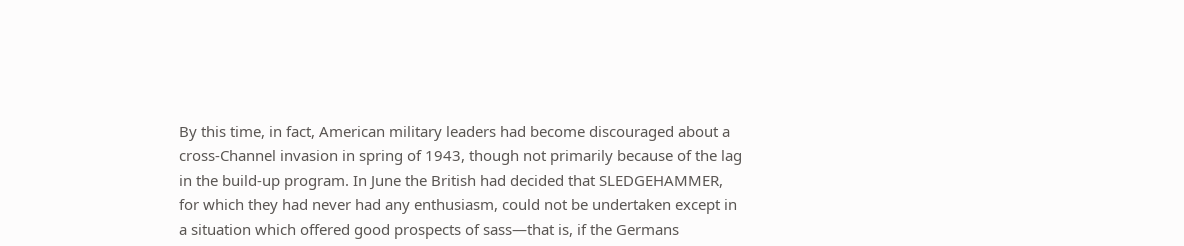By this time, in fact, American military leaders had become discouraged about a cross-Channel invasion in spring of 1943, though not primarily because of the lag in the build-up program. In June the British had decided that SLEDGEHAMMER, for which they had never had any enthusiasm, could not be undertaken except in a situation which offered good prospects of sass—that is, if the Germans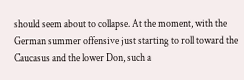should seem about to collapse. At the moment, with the German summer offensive just starting to roll toward the Caucasus and the lower Don, such a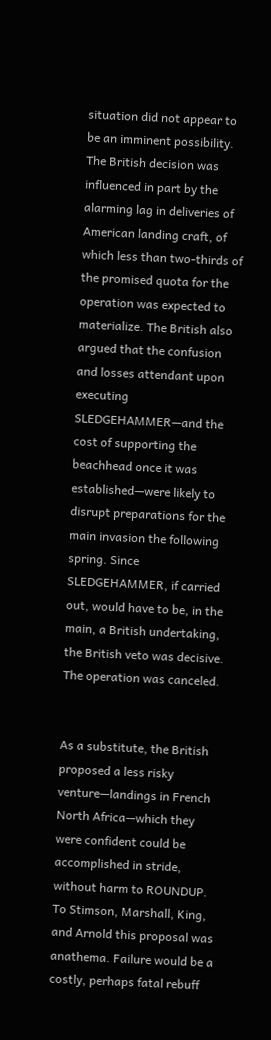situation did not appear to be an imminent possibility. The British decision was influenced in part by the alarming lag in deliveries of American landing craft, of which less than two-thirds of the promised quota for the operation was expected to materialize. The British also argued that the confusion and losses attendant upon executing SLEDGEHAMMER—and the cost of supporting the beachhead once it was established—were likely to disrupt preparations for the main invasion the following spring. Since SLEDGEHAMMER, if carried out, would have to be, in the main, a British undertaking, the British veto was decisive. The operation was canceled.


As a substitute, the British proposed a less risky venture—landings in French North Africa—which they were confident could be accomplished in stride, without harm to ROUNDUP. To Stimson, Marshall, King, and Arnold this proposal was anathema. Failure would be a costly, perhaps fatal rebuff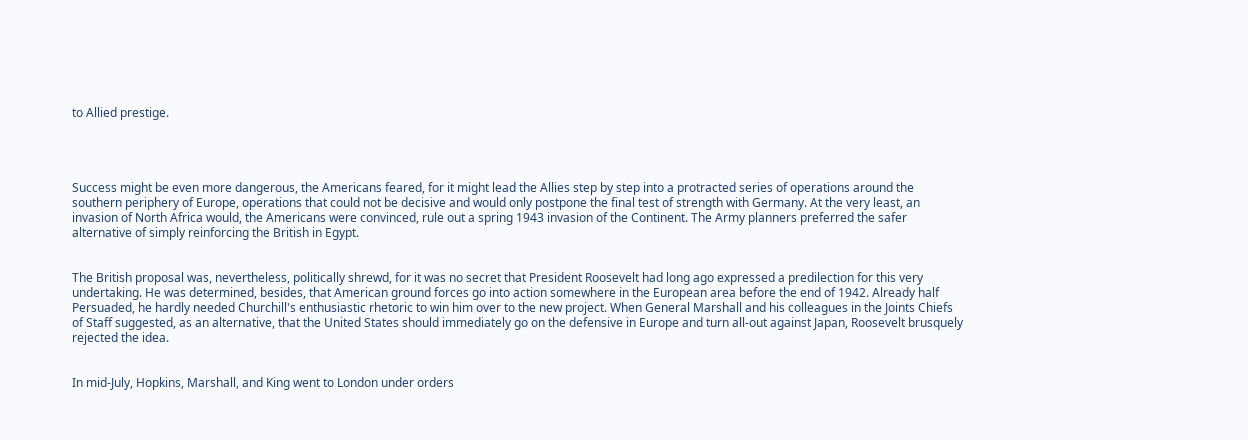to Allied prestige.




Success might be even more dangerous, the Americans feared, for it might lead the Allies step by step into a protracted series of operations around the southern periphery of Europe, operations that could not be decisive and would only postpone the final test of strength with Germany. At the very least, an invasion of North Africa would, the Americans were convinced, rule out a spring 1943 invasion of the Continent. The Army planners preferred the safer alternative of simply reinforcing the British in Egypt.


The British proposal was, nevertheless, politically shrewd, for it was no secret that President Roosevelt had long ago expressed a predilection for this very undertaking. He was determined, besides, that American ground forces go into action somewhere in the European area before the end of 1942. Already half Persuaded, he hardly needed Churchill's enthusiastic rhetoric to win him over to the new project. When General Marshall and his colleagues in the Joints Chiefs of Staff suggested, as an alternative, that the United States should immediately go on the defensive in Europe and turn all-out against Japan, Roosevelt brusquely rejected the idea.


In mid-July, Hopkins, Marshall, and King went to London under orders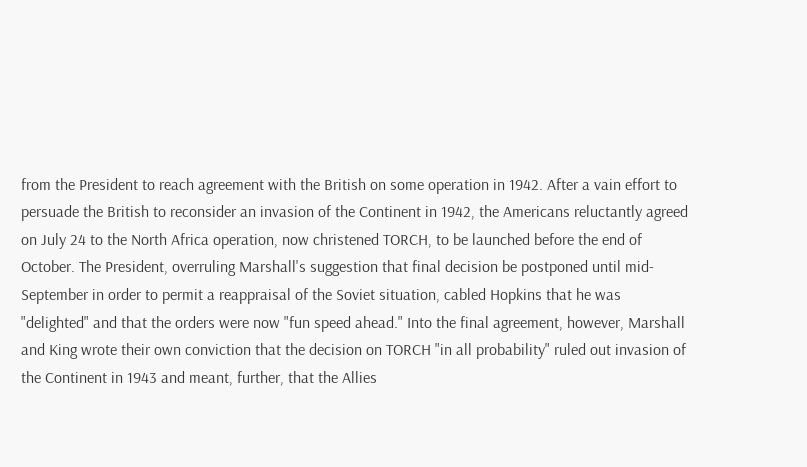from the President to reach agreement with the British on some operation in 1942. After a vain effort to persuade the British to reconsider an invasion of the Continent in 1942, the Americans reluctantly agreed on July 24 to the North Africa operation, now christened TORCH, to be launched before the end of October. The President, overruling Marshall's suggestion that final decision be postponed until mid-September in order to permit a reappraisal of the Soviet situation, cabled Hopkins that he was "delighted" and that the orders were now "fun speed ahead." Into the final agreement, however, Marshall and King wrote their own conviction that the decision on TORCH "in all probability" ruled out invasion of the Continent in 1943 and meant, further, that the Allies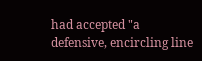had accepted "a defensive, encircling line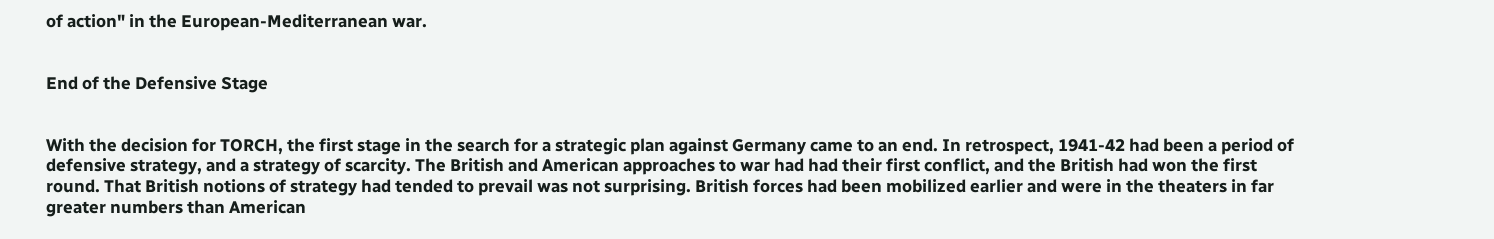of action" in the European-Mediterranean war.


End of the Defensive Stage


With the decision for TORCH, the first stage in the search for a strategic plan against Germany came to an end. In retrospect, 1941-42 had been a period of defensive strategy, and a strategy of scarcity. The British and American approaches to war had had their first conflict, and the British had won the first round. That British notions of strategy had tended to prevail was not surprising. British forces had been mobilized earlier and were in the theaters in far greater numbers than American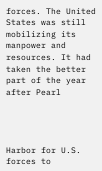forces. The United States was still mobilizing its manpower and resources. It had taken the better part of the year after Pearl




Harbor for U.S. forces to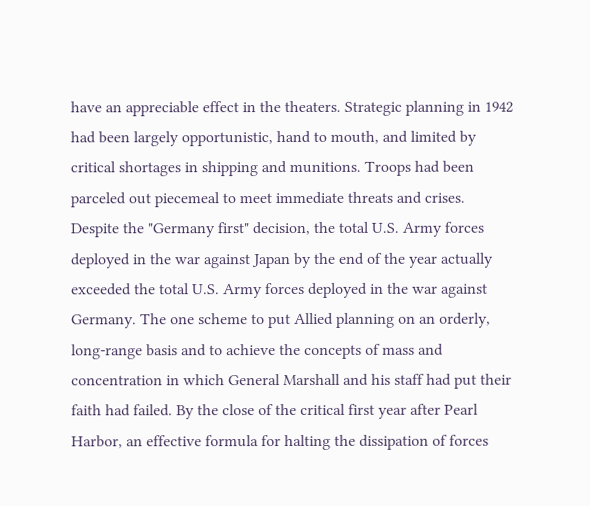have an appreciable effect in the theaters. Strategic planning in 1942 had been largely opportunistic, hand to mouth, and limited by critical shortages in shipping and munitions. Troops had been parceled out piecemeal to meet immediate threats and crises. Despite the "Germany first" decision, the total U.S. Army forces deployed in the war against Japan by the end of the year actually exceeded the total U.S. Army forces deployed in the war against Germany. The one scheme to put Allied planning on an orderly, long-range basis and to achieve the concepts of mass and concentration in which General Marshall and his staff had put their faith had failed. By the close of the critical first year after Pearl Harbor, an effective formula for halting the dissipation of forces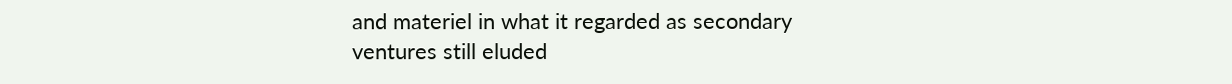and materiel in what it regarded as secondary ventures still eluded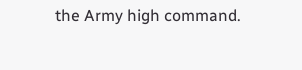the Army high command.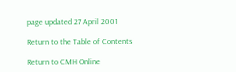page updated 27 April 2001

Return to the Table of Contents

Return to CMH Online